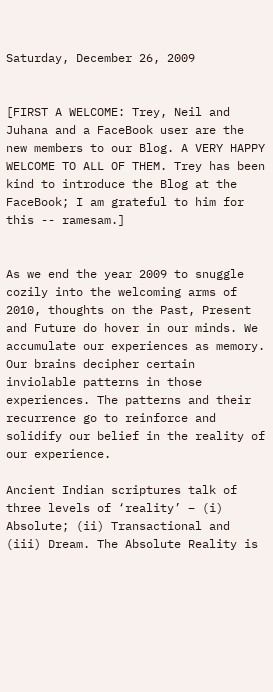Saturday, December 26, 2009


[FIRST A WELCOME: Trey, Neil and Juhana and a FaceBook user are the new members to our Blog. A VERY HAPPY WELCOME TO ALL OF THEM. Trey has been kind to introduce the Blog at the FaceBook; I am grateful to him for this -- ramesam.]


As we end the year 2009 to snuggle cozily into the welcoming arms of 2010, thoughts on the Past, Present and Future do hover in our minds. We accumulate our experiences as memory. Our brains decipher certain inviolable patterns in those experiences. The patterns and their recurrence go to reinforce and solidify our belief in the reality of our experience.

Ancient Indian scriptures talk of three levels of ‘reality’ – (i) Absolute; (ii) Transactional and (iii) Dream. The Absolute Reality is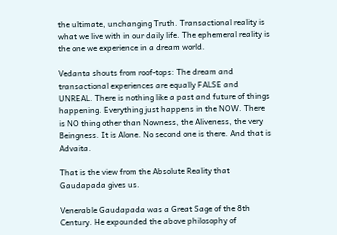the ultimate, unchanging Truth. Transactional reality is what we live with in our daily life. The ephemeral reality is the one we experience in a dream world.

Vedanta shouts from roof-tops: The dream and transactional experiences are equally FALSE and UNREAL. There is nothing like a past and future of things happening. Everything just happens in the NOW. There is NO thing other than Nowness, the Aliveness, the very Beingness. It is Alone. No second one is there. And that is Advaita.

That is the view from the Absolute Reality that Gaudapada gives us.

Venerable Gaudapada was a Great Sage of the 8th Century. He expounded the above philosophy of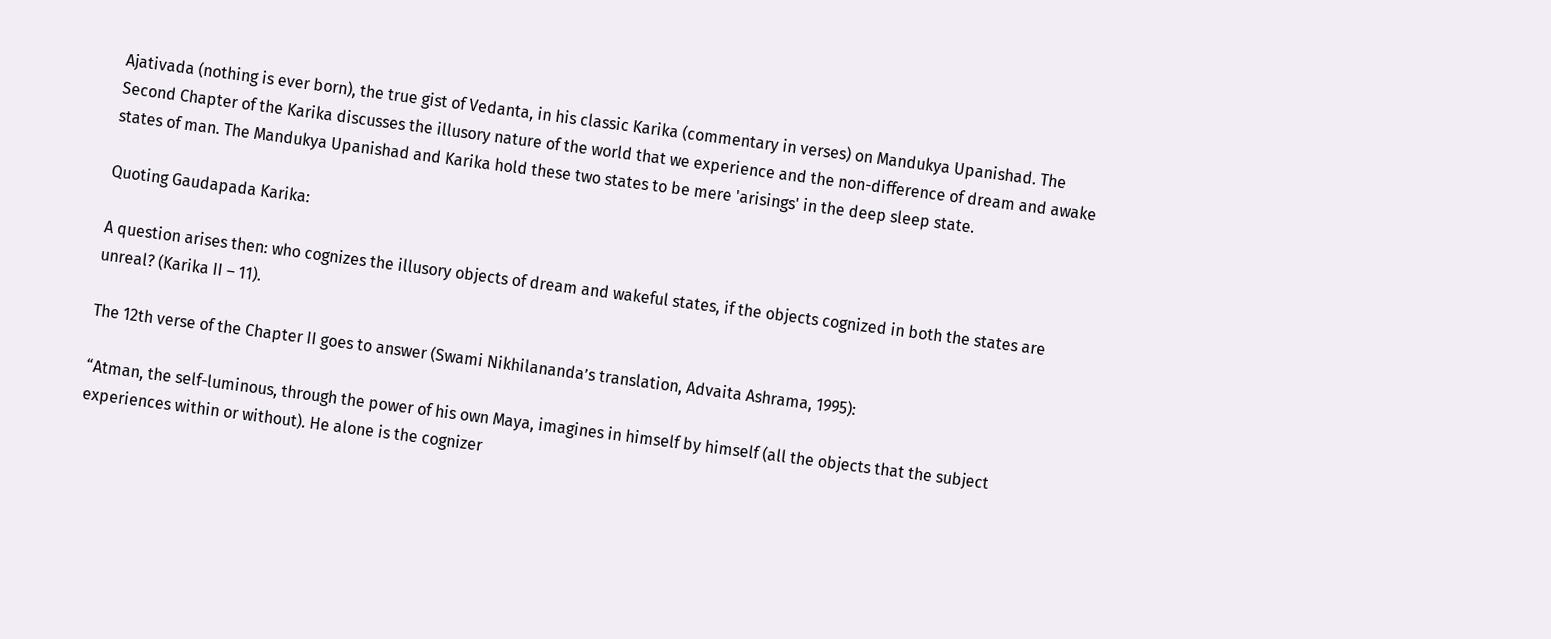Ajativada (nothing is ever born), the true gist of Vedanta, in his classic Karika (commentary in verses) on Mandukya Upanishad. The Second Chapter of the Karika discusses the illusory nature of the world that we experience and the non-difference of dream and awake states of man. The Mandukya Upanishad and Karika hold these two states to be mere 'arisings' in the deep sleep state.

Quoting Gaudapada Karika:

A question arises then: who cognizes the illusory objects of dream and wakeful states, if the objects cognized in both the states are unreal? (Karika II – 11).

The 12th verse of the Chapter II goes to answer (Swami Nikhilananda’s translation, Advaita Ashrama, 1995):

“Atman, the self-luminous, through the power of his own Maya, imagines in himself by himself (all the objects that the subject experiences within or without). He alone is the cognizer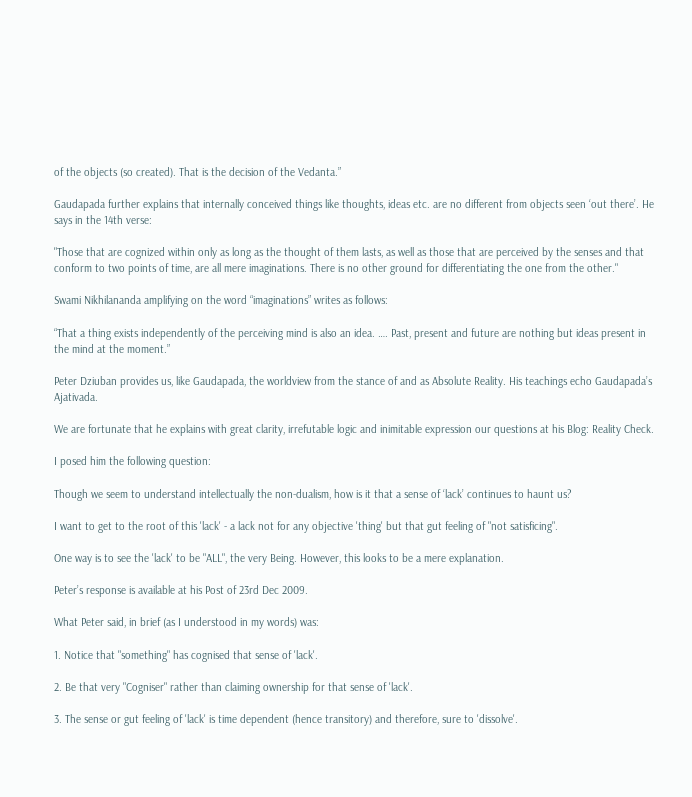of the objects (so created). That is the decision of the Vedanta.”

Gaudapada further explains that internally conceived things like thoughts, ideas etc. are no different from objects seen ‘out there’. He says in the 14th verse:

"Those that are cognized within only as long as the thought of them lasts, as well as those that are perceived by the senses and that conform to two points of time, are all mere imaginations. There is no other ground for differentiating the one from the other."

Swami Nikhilananda amplifying on the word “imaginations” writes as follows:

“That a thing exists independently of the perceiving mind is also an idea. …. Past, present and future are nothing but ideas present in the mind at the moment.”

Peter Dziuban provides us, like Gaudapada, the worldview from the stance of and as Absolute Reality. His teachings echo Gaudapada’s Ajativada.

We are fortunate that he explains with great clarity, irrefutable logic and inimitable expression our questions at his Blog: Reality Check.

I posed him the following question:

Though we seem to understand intellectually the non-dualism, how is it that a sense of ‘lack’ continues to haunt us?

I want to get to the root of this 'lack' - a lack not for any objective 'thing' but that gut feeling of "not satisficing".

One way is to see the 'lack' to be "ALL", the very Being. However, this looks to be a mere explanation.

Peter’s response is available at his Post of 23rd Dec 2009.

What Peter said, in brief (as I understood in my words) was:

1. Notice that "something" has cognised that sense of 'lack'.

2. Be that very "Cogniser" rather than claiming ownership for that sense of 'lack'.

3. The sense or gut feeling of 'lack' is time dependent (hence transitory) and therefore, sure to 'dissolve'.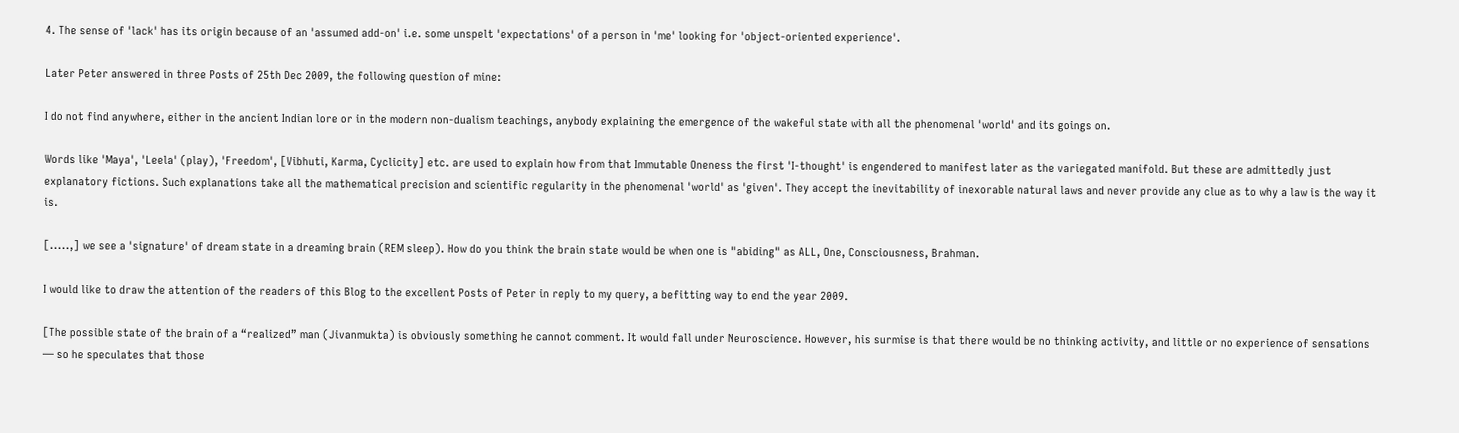4. The sense of 'lack' has its origin because of an 'assumed add-on' i.e. some unspelt 'expectations' of a person in 'me' looking for 'object-oriented experience'.

Later Peter answered in three Posts of 25th Dec 2009, the following question of mine:

I do not find anywhere, either in the ancient Indian lore or in the modern non-dualism teachings, anybody explaining the emergence of the wakeful state with all the phenomenal 'world' and its goings on.

Words like 'Maya', 'Leela' (play), 'Freedom', [Vibhuti, Karma, Cyclicity] etc. are used to explain how from that Immutable Oneness the first 'I-thought' is engendered to manifest later as the variegated manifold. But these are admittedly just explanatory fictions. Such explanations take all the mathematical precision and scientific regularity in the phenomenal 'world' as 'given'. They accept the inevitability of inexorable natural laws and never provide any clue as to why a law is the way it is.

[.....,] we see a 'signature' of dream state in a dreaming brain (REM sleep). How do you think the brain state would be when one is "abiding" as ALL, One, Consciousness, Brahman.

I would like to draw the attention of the readers of this Blog to the excellent Posts of Peter in reply to my query, a befitting way to end the year 2009.

[The possible state of the brain of a “realized” man (Jivanmukta) is obviously something he cannot comment. It would fall under Neuroscience. However, his surmise is that there would be no thinking activity, and little or no experience of sensations — so he speculates that those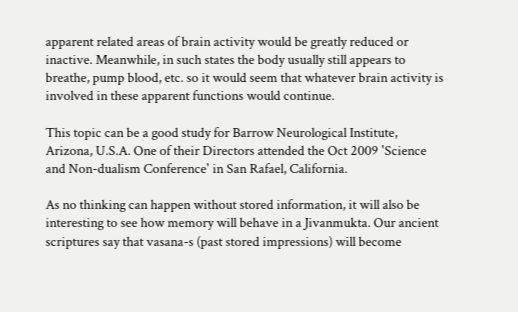apparent related areas of brain activity would be greatly reduced or inactive. Meanwhile, in such states the body usually still appears to breathe, pump blood, etc. so it would seem that whatever brain activity is involved in these apparent functions would continue.

This topic can be a good study for Barrow Neurological Institute, Arizona, U.S.A. One of their Directors attended the Oct 2009 'Science and Non-dualism Conference' in San Rafael, California.

As no thinking can happen without stored information, it will also be interesting to see how memory will behave in a Jivanmukta. Our ancient scriptures say that vasana-s (past stored impressions) will become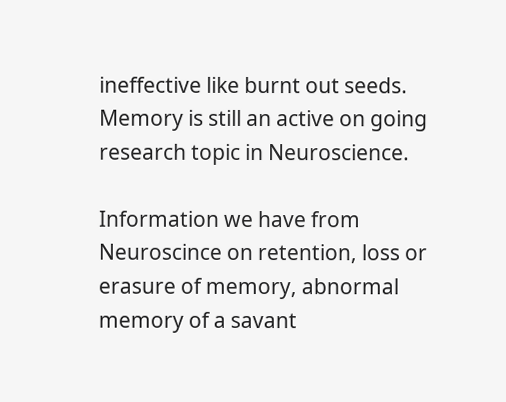ineffective like burnt out seeds. Memory is still an active on going research topic in Neuroscience.

Information we have from Neuroscince on retention, loss or erasure of memory, abnormal memory of a savant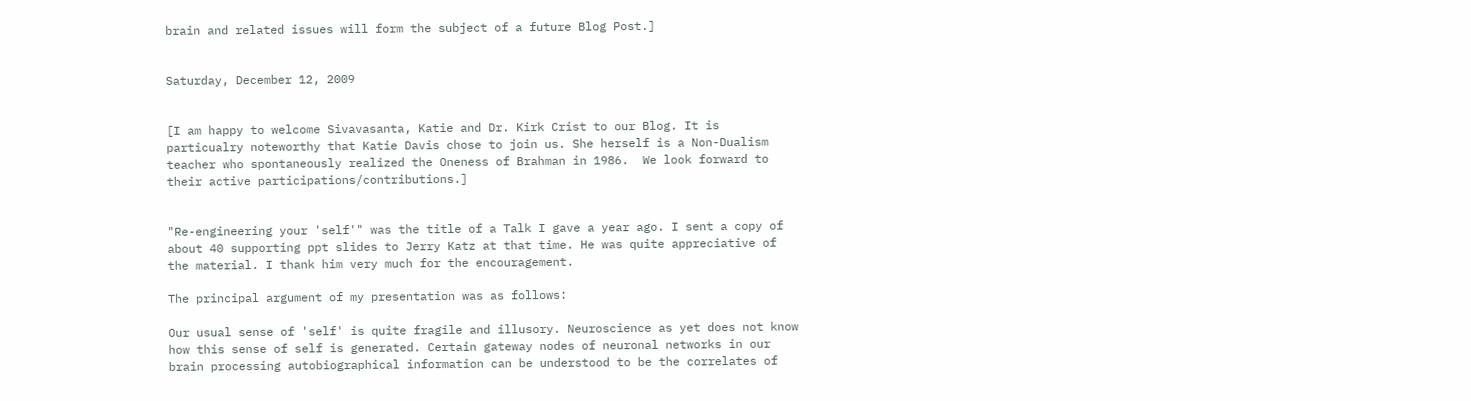brain and related issues will form the subject of a future Blog Post.]


Saturday, December 12, 2009


[I am happy to welcome Sivavasanta, Katie and Dr. Kirk Crist to our Blog. It is particualry noteworthy that Katie Davis chose to join us. She herself is a Non-Dualism teacher who spontaneously realized the Oneness of Brahman in 1986.  We look forward to their active participations/contributions.]


"Re-engineering your 'self'" was the title of a Talk I gave a year ago. I sent a copy of about 40 supporting ppt slides to Jerry Katz at that time. He was quite appreciative of the material. I thank him very much for the encouragement.

The principal argument of my presentation was as follows:

Our usual sense of 'self' is quite fragile and illusory. Neuroscience as yet does not know how this sense of self is generated. Certain gateway nodes of neuronal networks in our brain processing autobiographical information can be understood to be the correlates of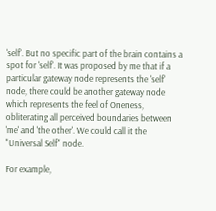'self'. But no specific part of the brain contains a spot for 'self'. It was proposed by me that if a particular gateway node represents the 'self' node, there could be another gateway node which represents the feel of Oneness, obliterating all perceived boundaries between 'me' and 'the other'. We could call it the "Universal Self" node.

For example,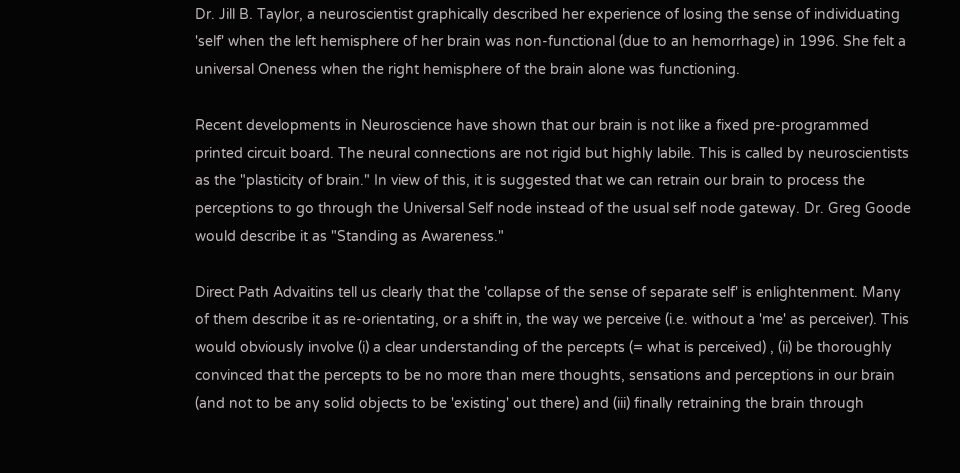Dr. Jill B. Taylor, a neuroscientist graphically described her experience of losing the sense of individuating 'self' when the left hemisphere of her brain was non-functional (due to an hemorrhage) in 1996. She felt a universal Oneness when the right hemisphere of the brain alone was functioning.

Recent developments in Neuroscience have shown that our brain is not like a fixed pre-programmed printed circuit board. The neural connections are not rigid but highly labile. This is called by neuroscientists as the "plasticity of brain." In view of this, it is suggested that we can retrain our brain to process the perceptions to go through the Universal Self node instead of the usual self node gateway. Dr. Greg Goode would describe it as "Standing as Awareness."

Direct Path Advaitins tell us clearly that the 'collapse of the sense of separate self' is enlightenment. Many of them describe it as re-orientating, or a shift in, the way we perceive (i.e. without a 'me' as perceiver). This would obviously involve (i) a clear understanding of the percepts (= what is perceived) , (ii) be thoroughly convinced that the percepts to be no more than mere thoughts, sensations and perceptions in our brain (and not to be any solid objects to be 'existing' out there) and (iii) finally retraining the brain through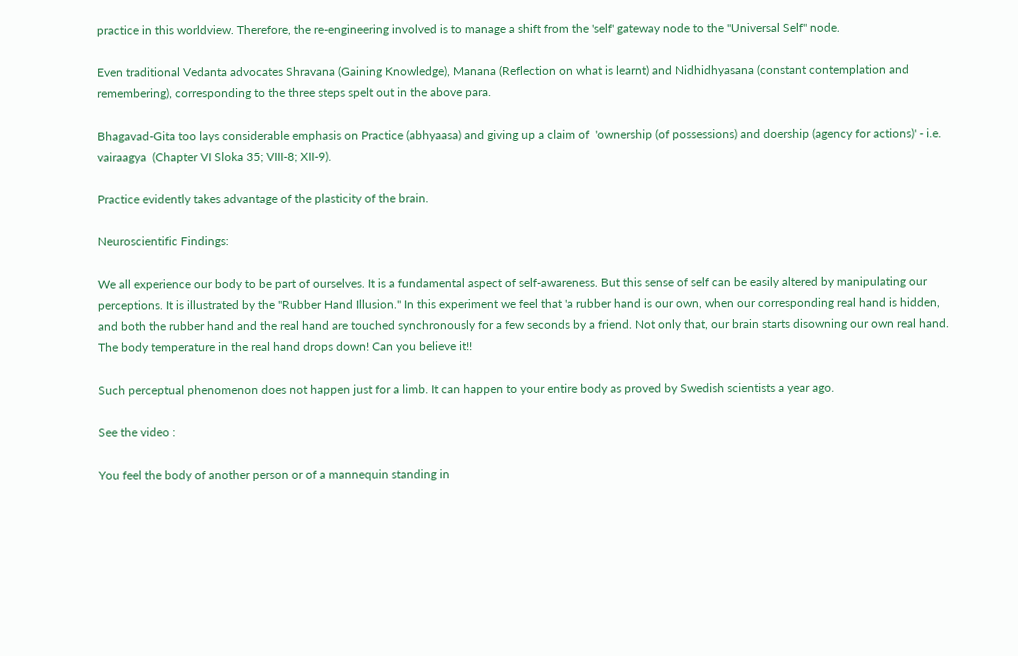practice in this worldview. Therefore, the re-engineering involved is to manage a shift from the 'self' gateway node to the "Universal Self" node.

Even traditional Vedanta advocates Shravana (Gaining Knowledge), Manana (Reflection on what is learnt) and Nidhidhyasana (constant contemplation and remembering), corresponding to the three steps spelt out in the above para.

Bhagavad-Gita too lays considerable emphasis on Practice (abhyaasa) and giving up a claim of  'ownership (of possessions) and doership (agency for actions)' - i.e. vairaagya  (Chapter VI Sloka 35; VIII-8; XII-9).

Practice evidently takes advantage of the plasticity of the brain.

Neuroscientific Findings:

We all experience our body to be part of ourselves. It is a fundamental aspect of self-awareness. But this sense of self can be easily altered by manipulating our perceptions. It is illustrated by the "Rubber Hand Illusion." In this experiment we feel that 'a rubber hand is our own, when our corresponding real hand is hidden, and both the rubber hand and the real hand are touched synchronously for a few seconds by a friend. Not only that, our brain starts disowning our own real hand. The body temperature in the real hand drops down! Can you believe it!!

Such perceptual phenomenon does not happen just for a limb. It can happen to your entire body as proved by Swedish scientists a year ago.

See the video :

You feel the body of another person or of a mannequin standing in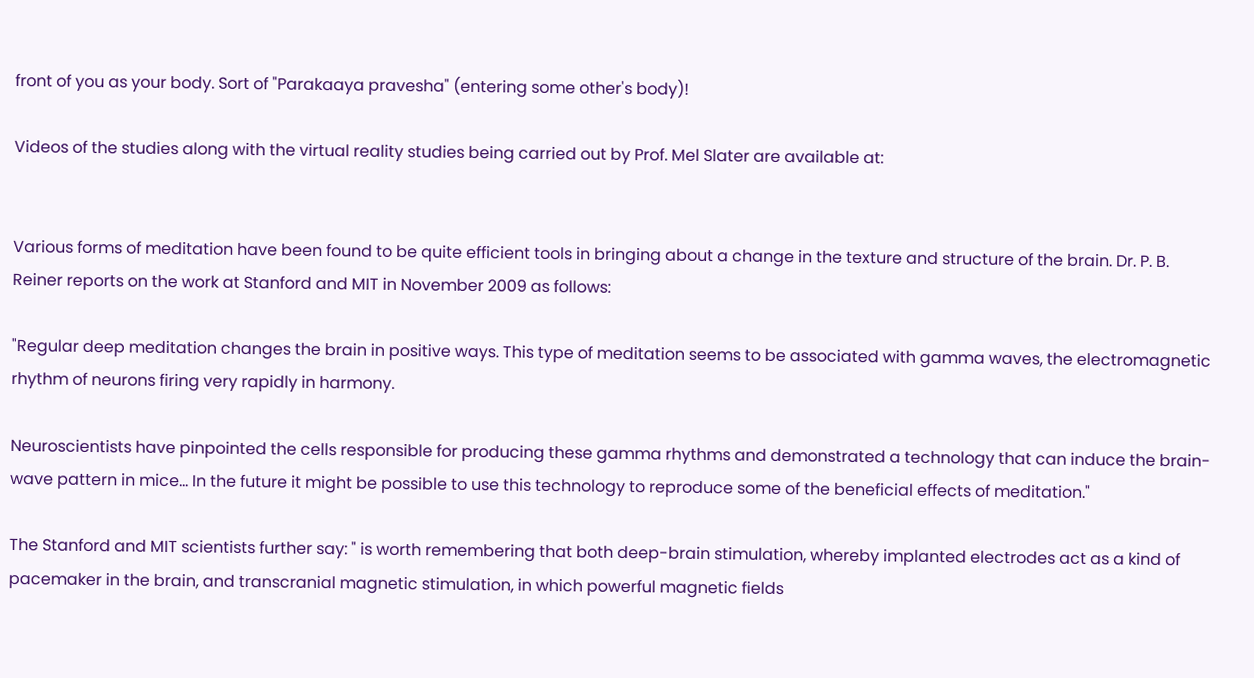front of you as your body. Sort of "Parakaaya pravesha" (entering some other's body)!

Videos of the studies along with the virtual reality studies being carried out by Prof. Mel Slater are available at:


Various forms of meditation have been found to be quite efficient tools in bringing about a change in the texture and structure of the brain. Dr. P. B. Reiner reports on the work at Stanford and MIT in November 2009 as follows:

"Regular deep meditation changes the brain in positive ways. This type of meditation seems to be associated with gamma waves, the electromagnetic rhythm of neurons firing very rapidly in harmony.

Neuroscientists have pinpointed the cells responsible for producing these gamma rhythms and demonstrated a technology that can induce the brain-wave pattern in mice... In the future it might be possible to use this technology to reproduce some of the beneficial effects of meditation."

The Stanford and MIT scientists further say: " is worth remembering that both deep-brain stimulation, whereby implanted electrodes act as a kind of pacemaker in the brain, and transcranial magnetic stimulation, in which powerful magnetic fields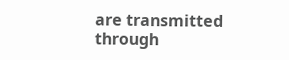are transmitted through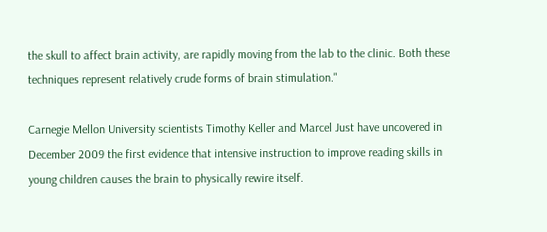the skull to affect brain activity, are rapidly moving from the lab to the clinic. Both these techniques represent relatively crude forms of brain stimulation."

Carnegie Mellon University scientists Timothy Keller and Marcel Just have uncovered in December 2009 the first evidence that intensive instruction to improve reading skills in young children causes the brain to physically rewire itself.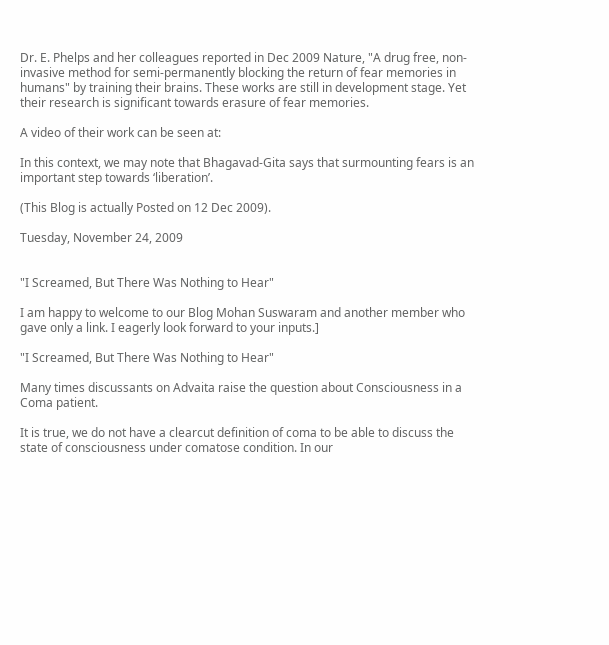Dr. E. Phelps and her colleagues reported in Dec 2009 Nature, "A drug free, non-invasive method for semi-permanently blocking the return of fear memories in humans" by training their brains. These works are still in development stage. Yet their research is significant towards erasure of fear memories.

A video of their work can be seen at:

In this context, we may note that Bhagavad-Gita says that surmounting fears is an important step towards ‘liberation’.

(This Blog is actually Posted on 12 Dec 2009).

Tuesday, November 24, 2009


"I Screamed, But There Was Nothing to Hear"

I am happy to welcome to our Blog Mohan Suswaram and another member who gave only a link. I eagerly look forward to your inputs.]

"I Screamed, But There Was Nothing to Hear"

Many times discussants on Advaita raise the question about Consciousness in a Coma patient.

It is true, we do not have a clearcut definition of coma to be able to discuss the state of consciousness under comatose condition. In our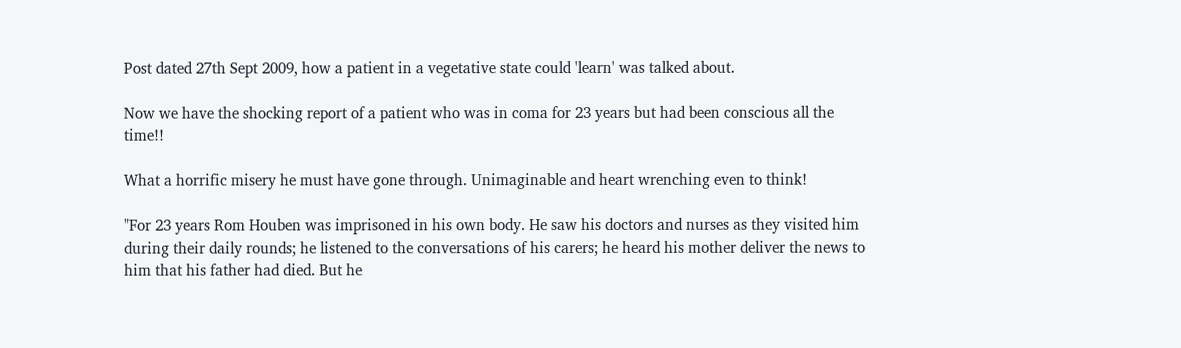Post dated 27th Sept 2009, how a patient in a vegetative state could 'learn' was talked about.

Now we have the shocking report of a patient who was in coma for 23 years but had been conscious all the time!!

What a horrific misery he must have gone through. Unimaginable and heart wrenching even to think!

"For 23 years Rom Houben was imprisoned in his own body. He saw his doctors and nurses as they visited him during their daily rounds; he listened to the conversations of his carers; he heard his mother deliver the news to him that his father had died. But he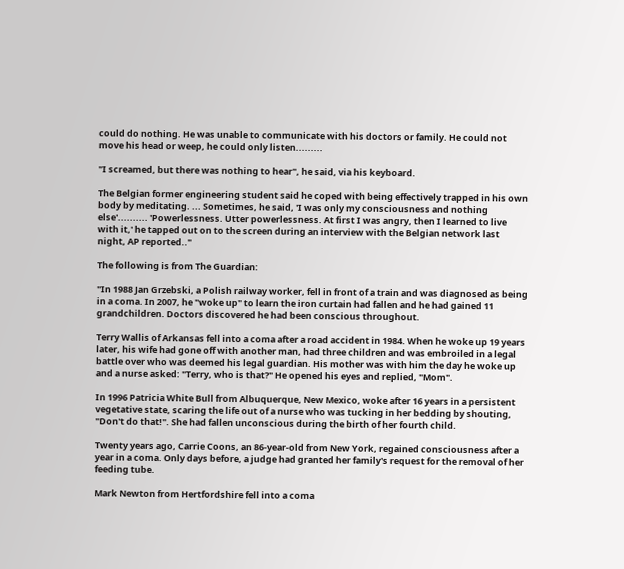could do nothing. He was unable to communicate with his doctors or family. He could not move his head or weep, he could only listen.........

"I screamed, but there was nothing to hear", he said, via his keyboard.

The Belgian former engineering student said he coped with being effectively trapped in his own body by meditating. ... Sometimes, he said, 'I was only my consciousness and nothing else'.......... 'Powerlessness. Utter powerlessness. At first I was angry, then I learned to live with it,' he tapped out on to the screen during an interview with the Belgian network last night, AP reported.."

The following is from The Guardian:

"In 1988 Jan Grzebski, a Polish railway worker, fell in front of a train and was diagnosed as being in a coma. In 2007, he "woke up" to learn the iron curtain had fallen and he had gained 11 grandchildren. Doctors discovered he had been conscious throughout.

Terry Wallis of Arkansas fell into a coma after a road accident in 1984. When he woke up 19 years later, his wife had gone off with another man, had three children and was embroiled in a legal battle over who was deemed his legal guardian. His mother was with him the day he woke up and a nurse asked: "Terry, who is that?" He opened his eyes and replied, "Mom".

In 1996 Patricia White Bull from Albuquerque, New Mexico, woke after 16 years in a persistent vegetative state, scaring the life out of a nurse who was tucking in her bedding by shouting, "Don't do that!". She had fallen unconscious during the birth of her fourth child.

Twenty years ago, Carrie Coons, an 86-year-old from New York, regained consciousness after a year in a coma. Only days before, a judge had granted her family's request for the removal of her feeding tube.

Mark Newton from Hertfordshire fell into a coma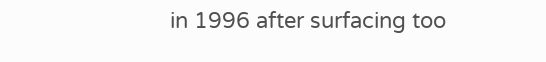in 1996 after surfacing too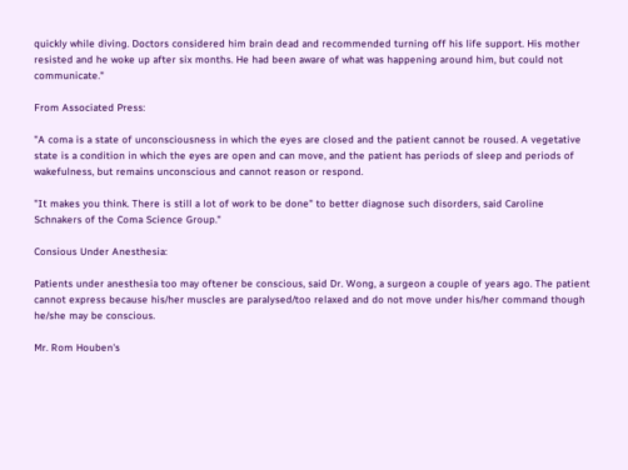quickly while diving. Doctors considered him brain dead and recommended turning off his life support. His mother resisted and he woke up after six months. He had been aware of what was happening around him, but could not communicate."

From Associated Press:

"A coma is a state of unconsciousness in which the eyes are closed and the patient cannot be roused. A vegetative state is a condition in which the eyes are open and can move, and the patient has periods of sleep and periods of wakefulness, but remains unconscious and cannot reason or respond.

"It makes you think. There is still a lot of work to be done" to better diagnose such disorders, said Caroline Schnakers of the Coma Science Group."

Consious Under Anesthesia:

Patients under anesthesia too may oftener be conscious, said Dr. Wong, a surgeon a couple of years ago. The patient cannot express because his/her muscles are paralysed/too relaxed and do not move under his/her command though he/she may be conscious.

Mr. Rom Houben's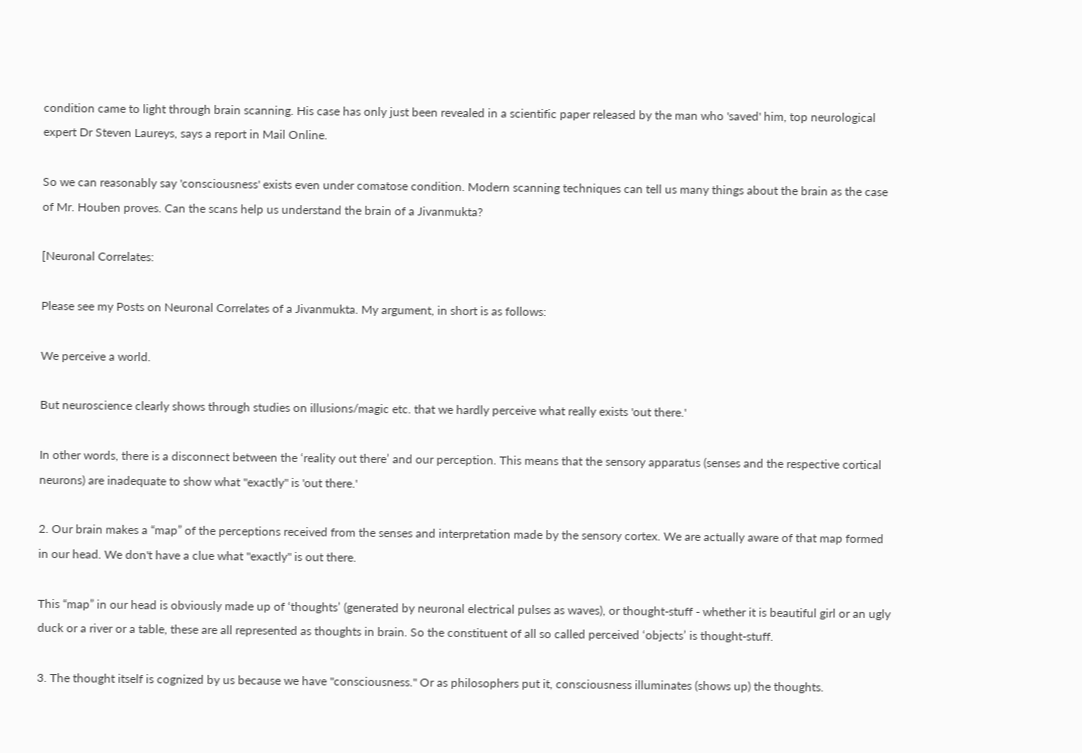condition came to light through brain scanning. His case has only just been revealed in a scientific paper released by the man who 'saved' him, top neurological expert Dr Steven Laureys, says a report in Mail Online.

So we can reasonably say 'consciousness' exists even under comatose condition. Modern scanning techniques can tell us many things about the brain as the case of Mr. Houben proves. Can the scans help us understand the brain of a Jivanmukta?

[Neuronal Correlates:

Please see my Posts on Neuronal Correlates of a Jivanmukta. My argument, in short is as follows:

We perceive a world.

But neuroscience clearly shows through studies on illusions/magic etc. that we hardly perceive what really exists 'out there.'

In other words, there is a disconnect between the ‘reality out there’ and our perception. This means that the sensory apparatus (senses and the respective cortical neurons) are inadequate to show what "exactly" is 'out there.'

2. Our brain makes a “map” of the perceptions received from the senses and interpretation made by the sensory cortex. We are actually aware of that map formed in our head. We don't have a clue what "exactly" is out there.

This “map” in our head is obviously made up of ‘thoughts’ (generated by neuronal electrical pulses as waves), or thought-stuff - whether it is beautiful girl or an ugly duck or a river or a table, these are all represented as thoughts in brain. So the constituent of all so called perceived ‘objects’ is thought-stuff.

3. The thought itself is cognized by us because we have "consciousness." Or as philosophers put it, consciousness illuminates (shows up) the thoughts.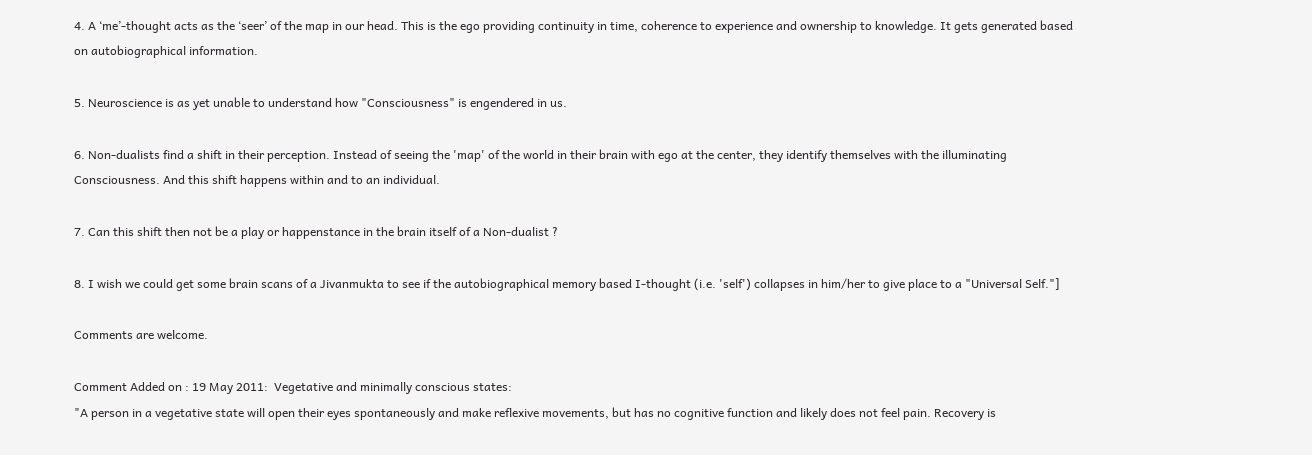4. A ‘me’-thought acts as the ‘seer’ of the map in our head. This is the ego providing continuity in time, coherence to experience and ownership to knowledge. It gets generated based on autobiographical information.

5. Neuroscience is as yet unable to understand how "Consciousness" is engendered in us.

6. Non-dualists find a shift in their perception. Instead of seeing the 'map' of the world in their brain with ego at the center, they identify themselves with the illuminating Consciousness. And this shift happens within and to an individual.

7. Can this shift then not be a play or happenstance in the brain itself of a Non-dualist ?

8. I wish we could get some brain scans of a Jivanmukta to see if the autobiographical memory based I-thought (i.e. 'self') collapses in him/her to give place to a "Universal Self."]

Comments are welcome.

Comment Added on : 19 May 2011:  Vegetative and minimally conscious states:
"A person in a vegetative state will open their eyes spontaneously and make reflexive movements, but has no cognitive function and likely does not feel pain. Recovery is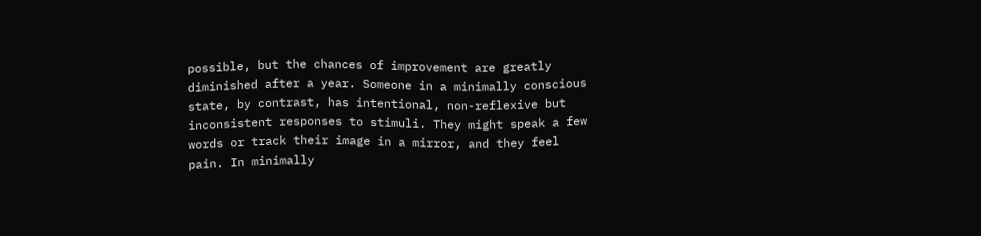possible, but the chances of improvement are greatly diminished after a year. Someone in a minimally conscious state, by contrast, has intentional, non-reflexive but inconsistent responses to stimuli. They might speak a few words or track their image in a mirror, and they feel pain. In minimally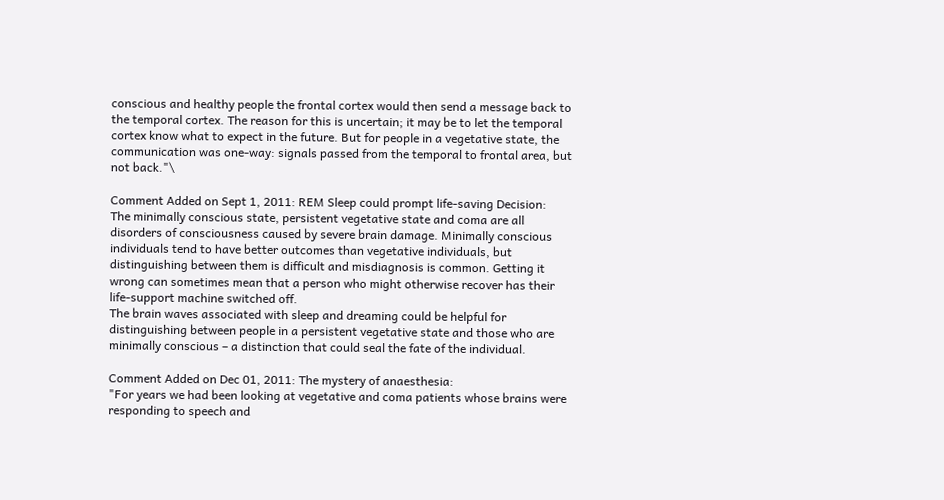conscious and healthy people the frontal cortex would then send a message back to the temporal cortex. The reason for this is uncertain; it may be to let the temporal cortex know what to expect in the future. But for people in a vegetative state, the communication was one-way: signals passed from the temporal to frontal area, but not back."\

Comment Added on Sept 1, 2011: REM Sleep could prompt life-saving Decision:
The minimally conscious state, persistent vegetative state and coma are all disorders of consciousness caused by severe brain damage. Minimally conscious individuals tend to have better outcomes than vegetative individuals, but distinguishing between them is difficult and misdiagnosis is common. Getting it wrong can sometimes mean that a person who might otherwise recover has their life-support machine switched off.
The brain waves associated with sleep and dreaming could be helpful for distinguishing between people in a persistent vegetative state and those who are minimally conscious – a distinction that could seal the fate of the individual.

Comment Added on Dec 01, 2011: The mystery of anaesthesia:
"For years we had been looking at vegetative and coma patients whose brains were
responding to speech and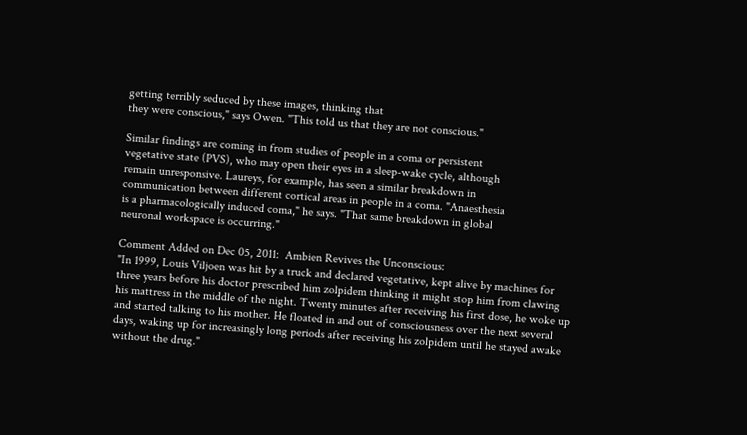getting terribly seduced by these images, thinking that
they were conscious," says Owen. "This told us that they are not conscious."

Similar findings are coming in from studies of people in a coma or persistent
vegetative state (PVS), who may open their eyes in a sleep-wake cycle, although
remain unresponsive. Laureys, for example, has seen a similar breakdown in
communication between different cortical areas in people in a coma. "Anaesthesia
is a pharmacologically induced coma," he says. "That same breakdown in global
neuronal workspace is occurring."

Comment Added on Dec 05, 2011:  Ambien Revives the Unconscious:
"In 1999, Louis Viljoen was hit by a truck and declared vegetative, kept alive by machines for three years before his doctor prescribed him zolpidem thinking it might stop him from clawing his mattress in the middle of the night. Twenty minutes after receiving his first dose, he woke up and started talking to his mother. He floated in and out of consciousness over the next several days, waking up for increasingly long periods after receiving his zolpidem until he stayed awake without the drug."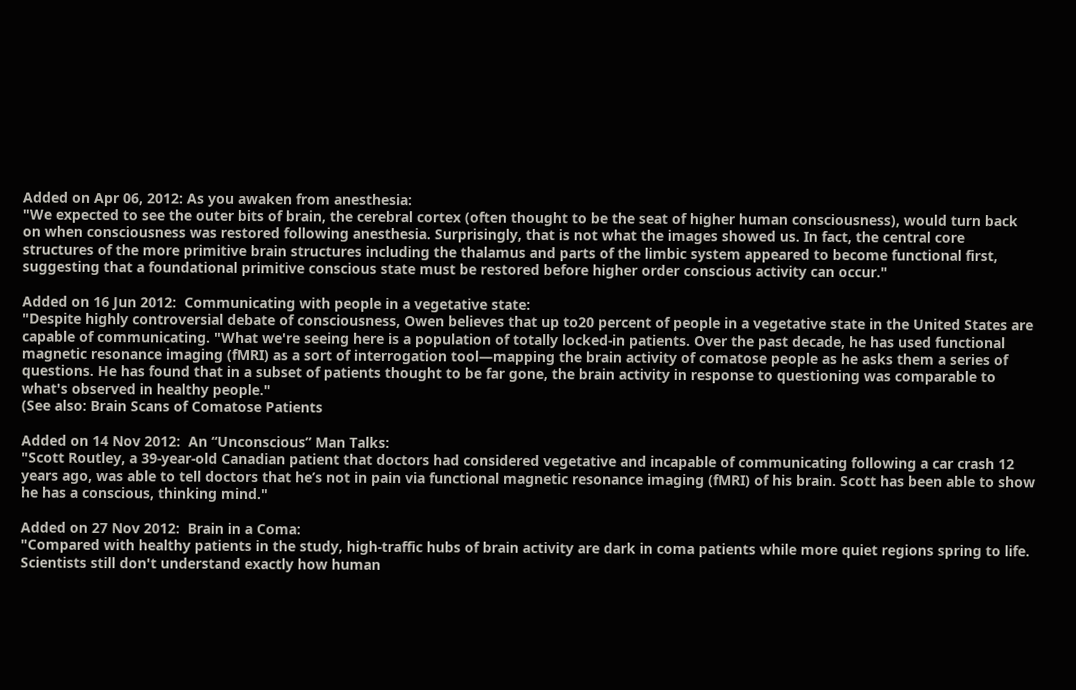Added on Apr 06, 2012: As you awaken from anesthesia:
"We expected to see the outer bits of brain, the cerebral cortex (often thought to be the seat of higher human consciousness), would turn back on when consciousness was restored following anesthesia. Surprisingly, that is not what the images showed us. In fact, the central core structures of the more primitive brain structures including the thalamus and parts of the limbic system appeared to become functional first, suggesting that a foundational primitive conscious state must be restored before higher order conscious activity can occur."

Added on 16 Jun 2012:  Communicating with people in a vegetative state:
"Despite highly controversial debate of consciousness, Owen believes that up to20 percent of people in a vegetative state in the United States are capable of communicating. "What we're seeing here is a population of totally locked-in patients. Over the past decade, he has used functional magnetic resonance imaging (fMRI) as a sort of interrogation tool—mapping the brain activity of comatose people as he asks them a series of questions. He has found that in a subset of patients thought to be far gone, the brain activity in response to questioning was comparable to what's observed in healthy people."
(See also: Brain Scans of Comatose Patients

Added on 14 Nov 2012:  An “Unconscious” Man Talks:
"Scott Routley, a 39-year-old Canadian patient that doctors had considered vegetative and incapable of communicating following a car crash 12 years ago, was able to tell doctors that he’s not in pain via functional magnetic resonance imaging (fMRI) of his brain. Scott has been able to show he has a conscious, thinking mind."

Added on 27 Nov 2012:  Brain in a Coma:
"Compared with healthy patients in the study, high-traffic hubs of brain activity are dark in coma patients while more quiet regions spring to life. Scientists still don't understand exactly how human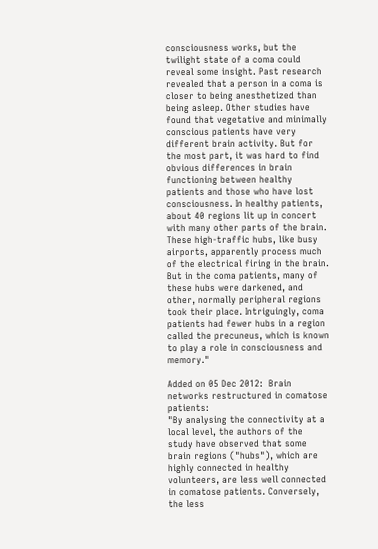consciousness works, but the twilight state of a coma could reveal some insight. Past research revealed that a person in a coma is closer to being anesthetized than being asleep. Other studies have found that vegetative and minimally conscious patients have very different brain activity. But for the most part, it was hard to find obvious differences in brain functioning between healthy patients and those who have lost consciousness. In healthy patients, about 40 regions lit up in concert with many other parts of the brain. These high-traffic hubs, like busy airports, apparently process much of the electrical firing in the brain. But in the coma patients, many of these hubs were darkened, and other, normally peripheral regions took their place. Intriguingly, coma patients had fewer hubs in a region called the precuneus, which is known to play a role in consciousness and memory."

Added on 05 Dec 2012:  Brain networks restructured in comatose patients:
"By analysing the connectivity at a local level, the authors of the study have observed that some brain regions ("hubs"), which are highly connected in healthy volunteers, are less well connected in comatose patients. Conversely, the less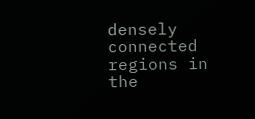densely connected regions in the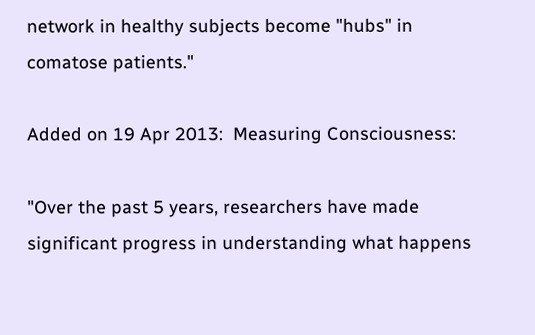network in healthy subjects become "hubs" in comatose patients."

Added on 19 Apr 2013:  Measuring Consciousness:

"Over the past 5 years, researchers have made significant progress in understanding what happens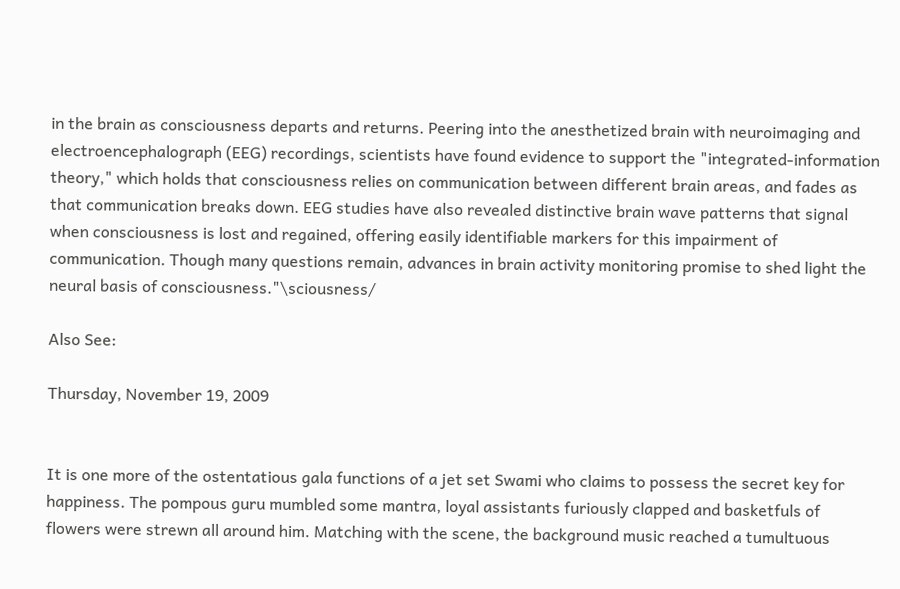in the brain as consciousness departs and returns. Peering into the anesthetized brain with neuroimaging and electroencephalograph (EEG) recordings, scientists have found evidence to support the "integrated-information theory," which holds that consciousness relies on communication between different brain areas, and fades as that communication breaks down. EEG studies have also revealed distinctive brain wave patterns that signal when consciousness is lost and regained, offering easily identifiable markers for this impairment of communication. Though many questions remain, advances in brain activity monitoring promise to shed light the neural basis of consciousness."\sciousness/

Also See:

Thursday, November 19, 2009


It is one more of the ostentatious gala functions of a jet set Swami who claims to possess the secret key for happiness. The pompous guru mumbled some mantra, loyal assistants furiously clapped and basketfuls of flowers were strewn all around him. Matching with the scene, the background music reached a tumultuous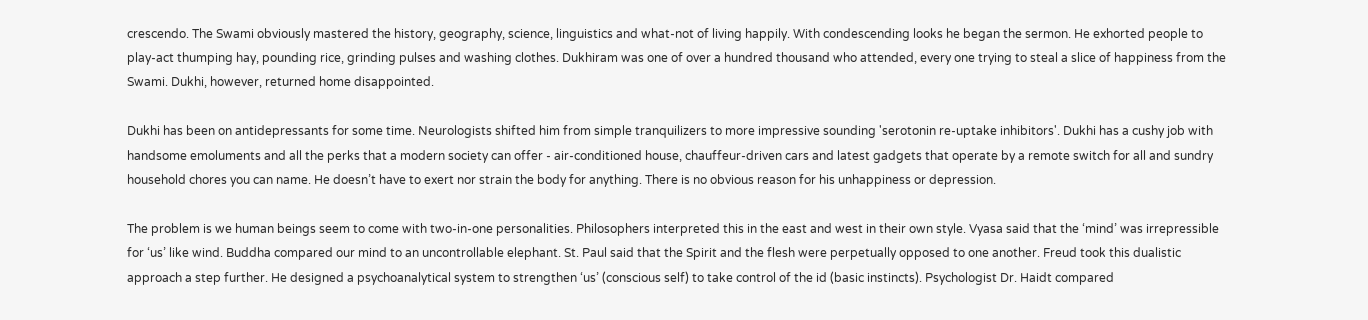crescendo. The Swami obviously mastered the history, geography, science, linguistics and what-not of living happily. With condescending looks he began the sermon. He exhorted people to play-act thumping hay, pounding rice, grinding pulses and washing clothes. Dukhiram was one of over a hundred thousand who attended, every one trying to steal a slice of happiness from the Swami. Dukhi, however, returned home disappointed.

Dukhi has been on antidepressants for some time. Neurologists shifted him from simple tranquilizers to more impressive sounding 'serotonin re-uptake inhibitors'. Dukhi has a cushy job with handsome emoluments and all the perks that a modern society can offer - air-conditioned house, chauffeur-driven cars and latest gadgets that operate by a remote switch for all and sundry household chores you can name. He doesn’t have to exert nor strain the body for anything. There is no obvious reason for his unhappiness or depression.

The problem is we human beings seem to come with two-in-one personalities. Philosophers interpreted this in the east and west in their own style. Vyasa said that the ‘mind’ was irrepressible for ‘us’ like wind. Buddha compared our mind to an uncontrollable elephant. St. Paul said that the Spirit and the flesh were perpetually opposed to one another. Freud took this dualistic approach a step further. He designed a psychoanalytical system to strengthen ‘us’ (conscious self) to take control of the id (basic instincts). Psychologist Dr. Haidt compared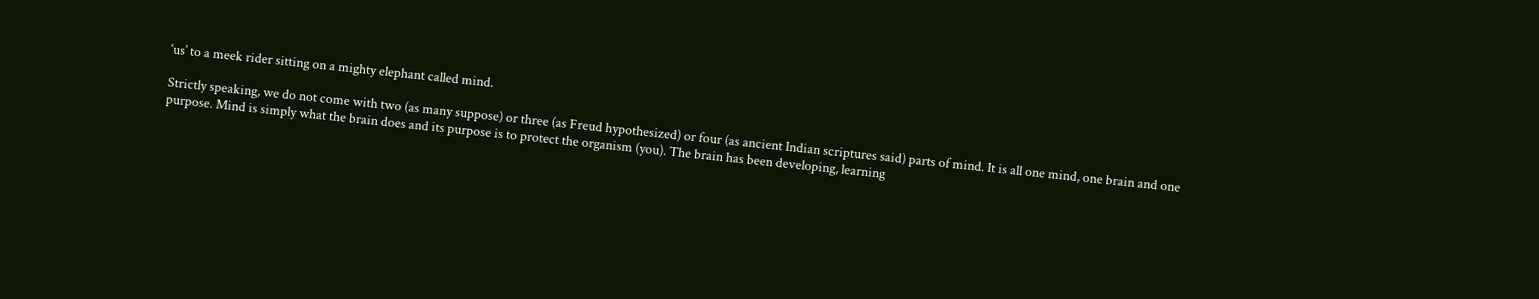‘us’ to a meek rider sitting on a mighty elephant called mind.

Strictly speaking, we do not come with two (as many suppose) or three (as Freud hypothesized) or four (as ancient Indian scriptures said) parts of mind. It is all one mind, one brain and one purpose. Mind is simply what the brain does and its purpose is to protect the organism (you). The brain has been developing, learning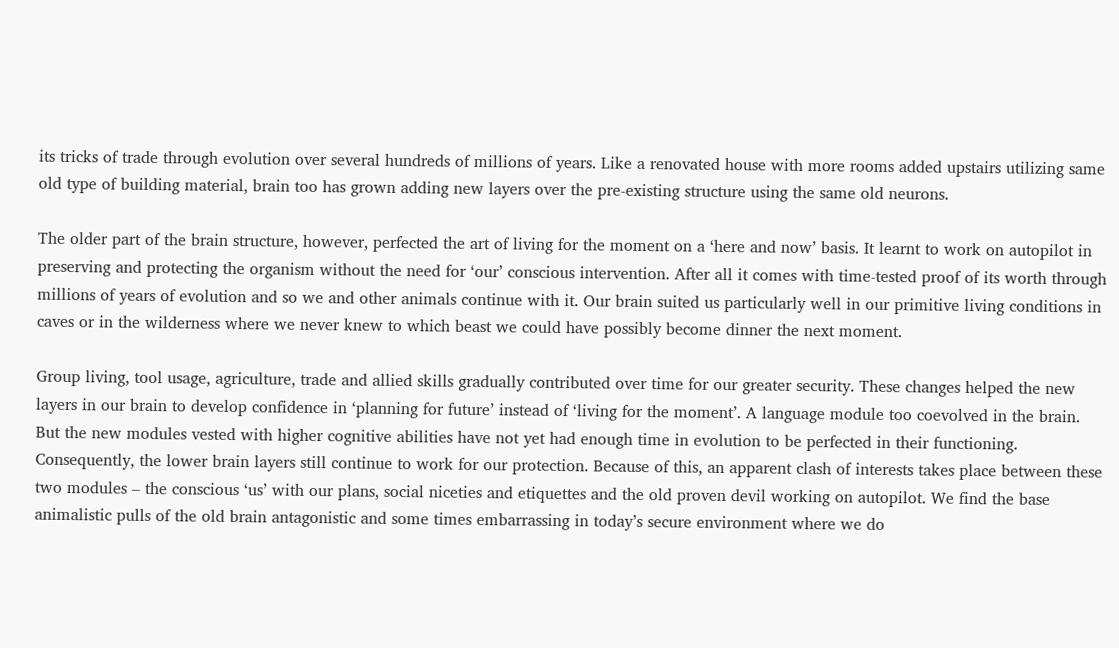its tricks of trade through evolution over several hundreds of millions of years. Like a renovated house with more rooms added upstairs utilizing same old type of building material, brain too has grown adding new layers over the pre-existing structure using the same old neurons.

The older part of the brain structure, however, perfected the art of living for the moment on a ‘here and now’ basis. It learnt to work on autopilot in preserving and protecting the organism without the need for ‘our’ conscious intervention. After all it comes with time-tested proof of its worth through millions of years of evolution and so we and other animals continue with it. Our brain suited us particularly well in our primitive living conditions in caves or in the wilderness where we never knew to which beast we could have possibly become dinner the next moment.

Group living, tool usage, agriculture, trade and allied skills gradually contributed over time for our greater security. These changes helped the new layers in our brain to develop confidence in ‘planning for future’ instead of ‘living for the moment’. A language module too coevolved in the brain. But the new modules vested with higher cognitive abilities have not yet had enough time in evolution to be perfected in their functioning. Consequently, the lower brain layers still continue to work for our protection. Because of this, an apparent clash of interests takes place between these two modules – the conscious ‘us’ with our plans, social niceties and etiquettes and the old proven devil working on autopilot. We find the base animalistic pulls of the old brain antagonistic and some times embarrassing in today’s secure environment where we do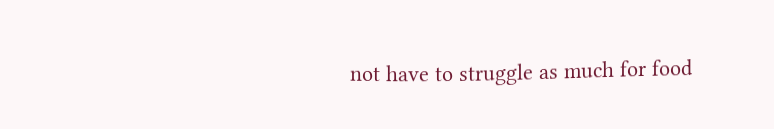not have to struggle as much for food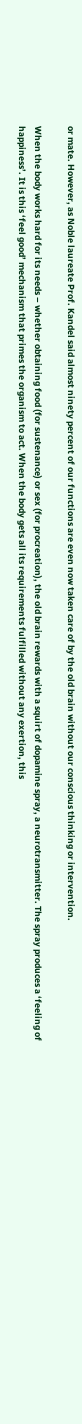or mate. However, as Noble laureate Prof. Kandel said almost ninety percent of our functions are even now taken care of by the old brain without our conscious thinking or intervention.

When the body works hard for its needs – whether obtaining food (for sustenance) or sex (for procreation), the old brain rewards with a squirt of dopamine spray, a neurotransmitter. The spray produces a ‘feeling of happiness’. It is this ‘feel good’ mechanism that primes the organism to act. When the body gets all its requirements fulfilled without any exertion, this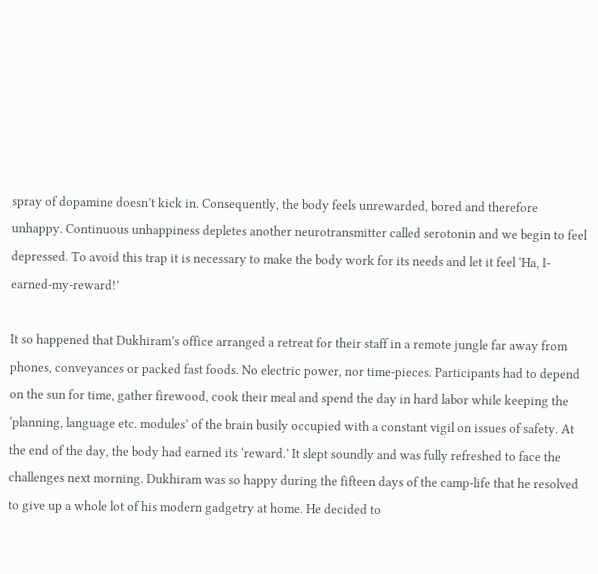spray of dopamine doesn’t kick in. Consequently, the body feels unrewarded, bored and therefore unhappy. Continuous unhappiness depletes another neurotransmitter called serotonin and we begin to feel depressed. To avoid this trap it is necessary to make the body work for its needs and let it feel ‘Ha, I-earned-my-reward!’

It so happened that Dukhiram’s office arranged a retreat for their staff in a remote jungle far away from phones, conveyances or packed fast foods. No electric power, nor time-pieces. Participants had to depend on the sun for time, gather firewood, cook their meal and spend the day in hard labor while keeping the ‘planning, language etc. modules’ of the brain busily occupied with a constant vigil on issues of safety. At the end of the day, the body had earned its ‘reward.’ It slept soundly and was fully refreshed to face the challenges next morning. Dukhiram was so happy during the fifteen days of the camp-life that he resolved to give up a whole lot of his modern gadgetry at home. He decided to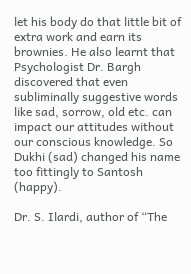let his body do that little bit of extra work and earn its brownies. He also learnt that Psychologist Dr. Bargh discovered that even subliminally suggestive words like sad, sorrow, old etc. can impact our attitudes without our conscious knowledge. So Dukhi (sad) changed his name too fittingly to Santosh (happy).

Dr. S. Ilardi, author of “The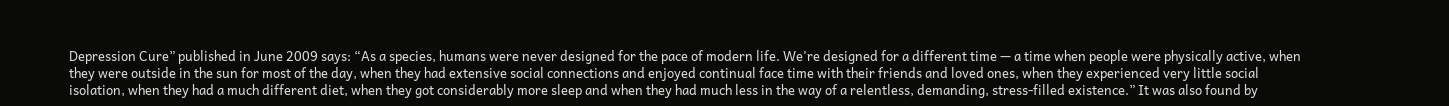Depression Cure” published in June 2009 says: “As a species, humans were never designed for the pace of modern life. We're designed for a different time — a time when people were physically active, when they were outside in the sun for most of the day, when they had extensive social connections and enjoyed continual face time with their friends and loved ones, when they experienced very little social isolation, when they had a much different diet, when they got considerably more sleep and when they had much less in the way of a relentless, demanding, stress-filled existence.” It was also found by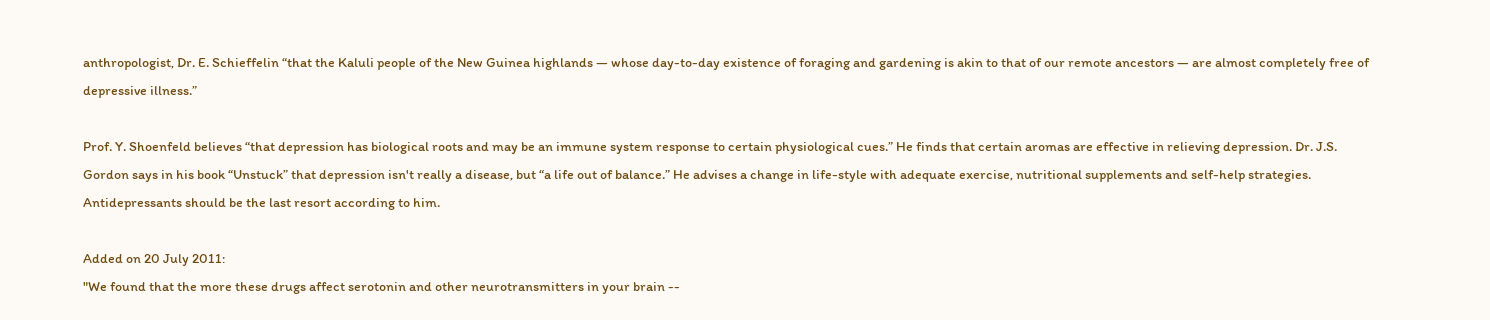anthropologist, Dr. E. Schieffelin “that the Kaluli people of the New Guinea highlands — whose day-to-day existence of foraging and gardening is akin to that of our remote ancestors — are almost completely free of depressive illness.”

Prof. Y. Shoenfeld believes “that depression has biological roots and may be an immune system response to certain physiological cues.” He finds that certain aromas are effective in relieving depression. Dr. J.S. Gordon says in his book “Unstuck” that depression isn't really a disease, but “a life out of balance.” He advises a change in life-style with adequate exercise, nutritional supplements and self-help strategies. Antidepressants should be the last resort according to him.

Added on 20 July 2011:
"We found that the more these drugs affect serotonin and other neurotransmitters in your brain --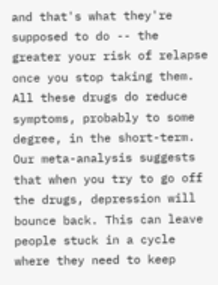and that's what they're supposed to do -- the greater your risk of relapse once you stop taking them. All these drugs do reduce symptoms, probably to some degree, in the short-term. Our meta-analysis suggests that when you try to go off the drugs, depression will bounce back. This can leave people stuck in a cycle where they need to keep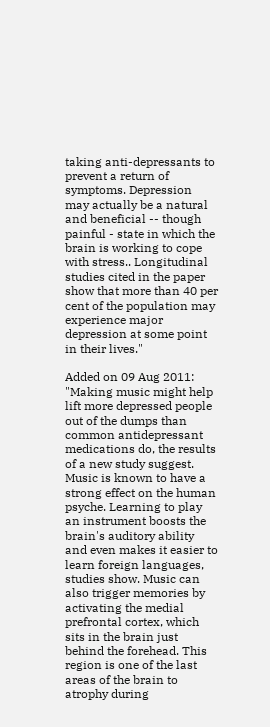taking anti-depressants to prevent a return of symptoms. Depression may actually be a natural and beneficial -- though painful - state in which the brain is working to cope with stress.. Longitudinal studies cited in the paper show that more than 40 per cent of the population may experience major depression at some point in their lives."

Added on 09 Aug 2011:
"Making music might help lift more depressed people out of the dumps than common antidepressant medications do, the results of a new study suggest. Music is known to have a strong effect on the human psyche. Learning to play an instrument boosts the brain's auditory ability and even makes it easier to learn foreign languages, studies show. Music can also trigger memories by activating the medial prefrontal cortex, which sits in the brain just behind the forehead. This region is one of the last areas of the brain to atrophy during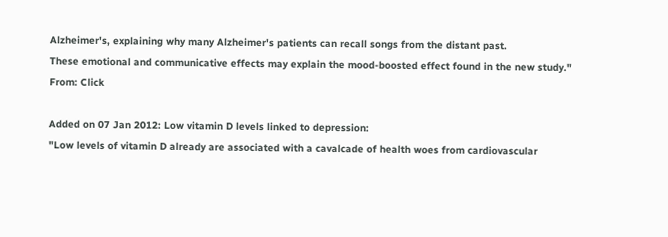Alzheimer's, explaining why many Alzheimer's patients can recall songs from the distant past.
These emotional and communicative effects may explain the mood-boosted effect found in the new study."
From: Click

Added on 07 Jan 2012: Low vitamin D levels linked to depression:
"Low levels of vitamin D already are associated with a cavalcade of health woes from cardiovascular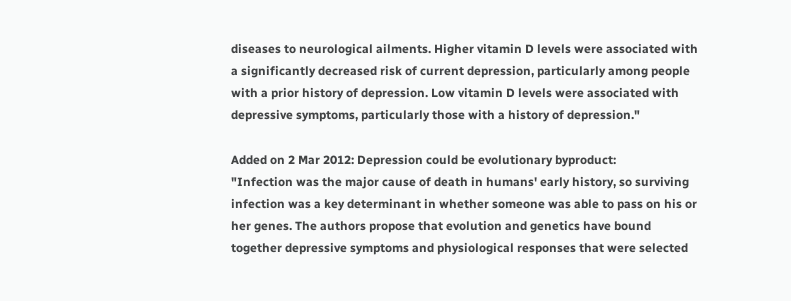diseases to neurological ailments. Higher vitamin D levels were associated with a significantly decreased risk of current depression, particularly among people with a prior history of depression. Low vitamin D levels were associated with depressive symptoms, particularly those with a history of depression."

Added on 2 Mar 2012: Depression could be evolutionary byproduct:
"Infection was the major cause of death in humans' early history, so surviving infection was a key determinant in whether someone was able to pass on his or her genes. The authors propose that evolution and genetics have bound together depressive symptoms and physiological responses that were selected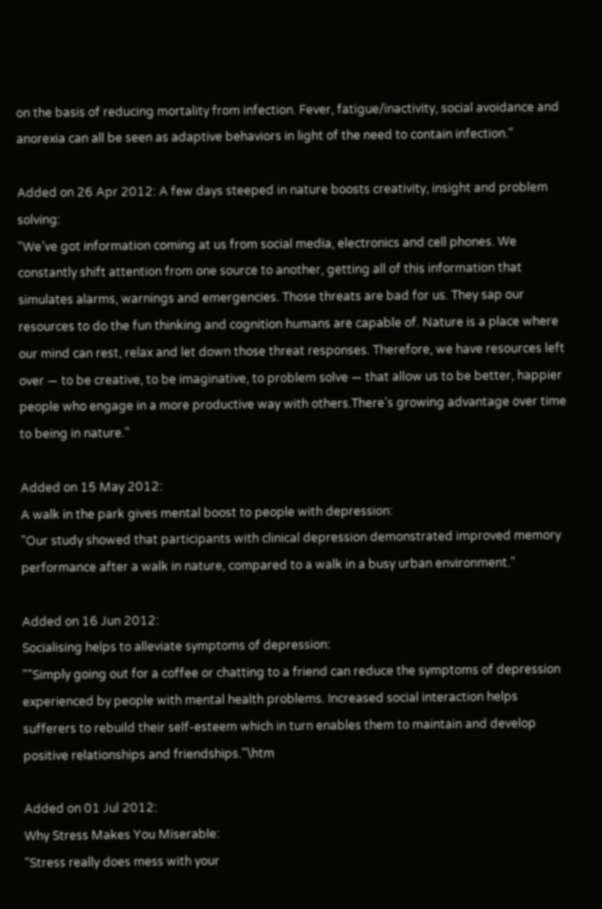on the basis of reducing mortality from infection. Fever, fatigue/inactivity, social avoidance and anorexia can all be seen as adaptive behaviors in light of the need to contain infection."

Added on 26 Apr 2012: A few days steeped in nature boosts creativity, insight and problem solving:
"We’ve got information coming at us from social media, electronics and cell phones. We constantly shift attention from one source to another, getting all of this information that simulates alarms, warnings and emergencies. Those threats are bad for us. They sap our resources to do the fun thinking and cognition humans are capable of. Nature is a place where our mind can rest, relax and let down those threat responses. Therefore, we have resources left over — to be creative, to be imaginative, to problem solve — that allow us to be better, happier people who engage in a more productive way with others.There’s growing advantage over time to being in nature."

Added on 15 May 2012:
A walk in the park gives mental boost to people with depression:
"Our study showed that participants with clinical depression demonstrated improved memory performance after a walk in nature, compared to a walk in a busy urban environment."

Added on 16 Jun 2012:
Socialising helps to alleviate symptoms of depression:
""Simply going out for a coffee or chatting to a friend can reduce the symptoms of depression experienced by people with mental health problems. Increased social interaction helps sufferers to rebuild their self-esteem which in turn enables them to maintain and develop positive relationships and friendships."\htm

Added on 01 Jul 2012:
Why Stress Makes You Miserable:
"Stress really does mess with your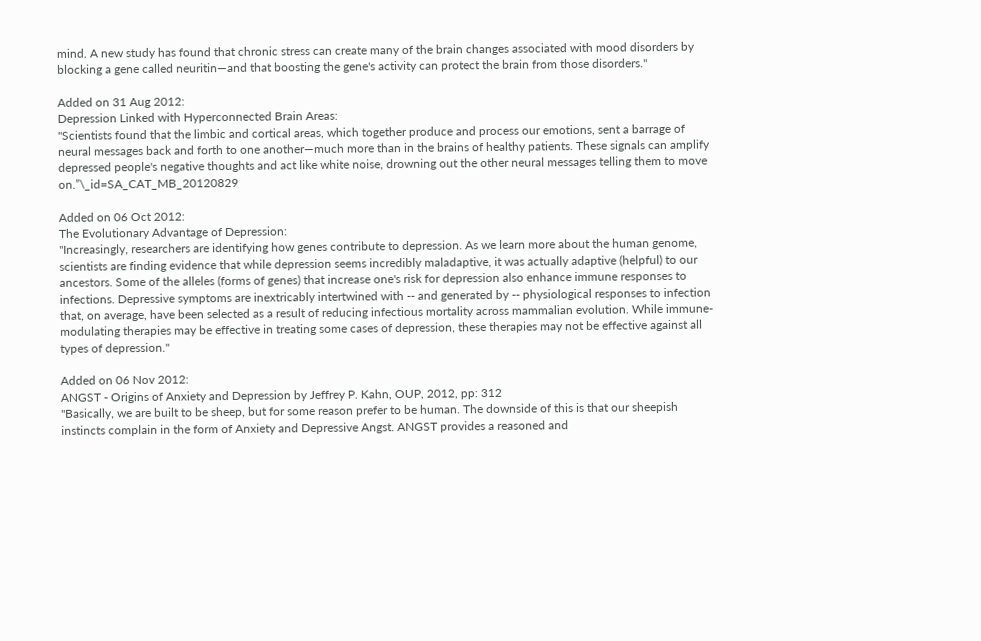mind. A new study has found that chronic stress can create many of the brain changes associated with mood disorders by blocking a gene called neuritin—and that boosting the gene's activity can protect the brain from those disorders."

Added on 31 Aug 2012:
Depression Linked with Hyperconnected Brain Areas:
"Scientists found that the limbic and cortical areas, which together produce and process our emotions, sent a barrage of neural messages back and forth to one another—much more than in the brains of healthy patients. These signals can amplify depressed people's negative thoughts and act like white noise, drowning out the other neural messages telling them to move on.”\_id=SA_CAT_MB_20120829

Added on 06 Oct 2012:
The Evolutionary Advantage of Depression:
"Increasingly, researchers are identifying how genes contribute to depression. As we learn more about the human genome, scientists are finding evidence that while depression seems incredibly maladaptive, it was actually adaptive (helpful) to our ancestors. Some of the alleles (forms of genes) that increase one's risk for depression also enhance immune responses to infections. Depressive symptoms are inextricably intertwined with -- and generated by -- physiological responses to infection that, on average, have been selected as a result of reducing infectious mortality across mammalian evolution. While immune-modulating therapies may be effective in treating some cases of depression, these therapies may not be effective against all types of depression."

Added on 06 Nov 2012:
ANGST - Origins of Anxiety and Depression by Jeffrey P. Kahn, OUP, 2012, pp: 312
"Basically, we are built to be sheep, but for some reason prefer to be human. The downside of this is that our sheepish instincts complain in the form of Anxiety and Depressive Angst. ANGST provides a reasoned and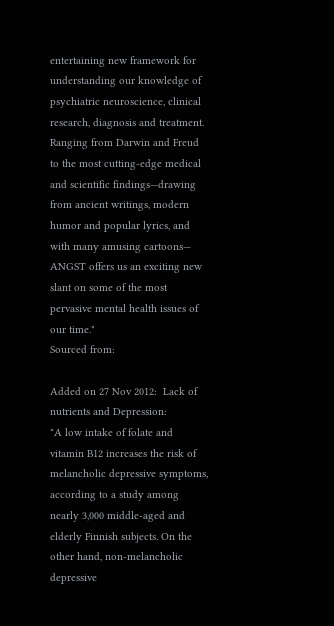entertaining new framework for understanding our knowledge of psychiatric neuroscience, clinical research, diagnosis and treatment. Ranging from Darwin and Freud to the most cutting-edge medical and scientific findings—drawing from ancient writings, modern humor and popular lyrics, and with many amusing cartoons— ANGST offers us an exciting new slant on some of the most pervasive mental health issues of our time."
Sourced from:

Added on 27 Nov 2012:  Lack of nutrients and Depression:
"A low intake of folate and vitamin B12 increases the risk of melancholic depressive symptoms, according to a study among nearly 3,000 middle-aged and elderly Finnish subjects. On the other hand, non-melancholic depressive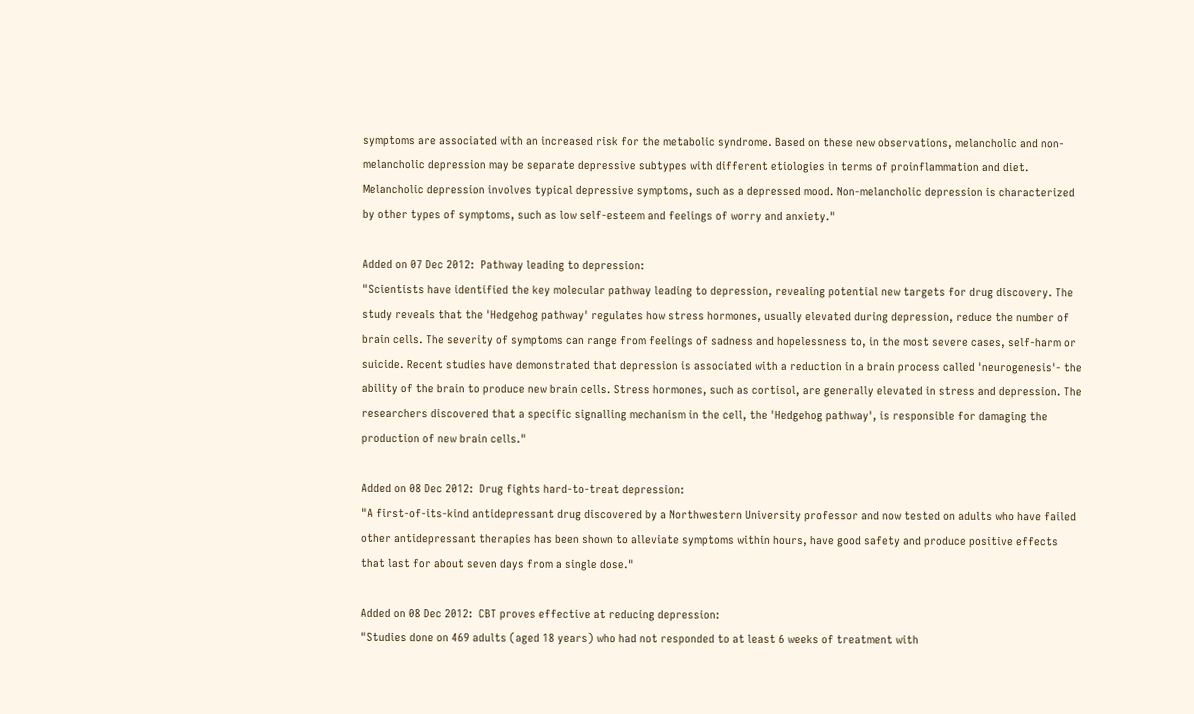symptoms are associated with an increased risk for the metabolic syndrome. Based on these new observations, melancholic and non-melancholic depression may be separate depressive subtypes with different etiologies in terms of proinflammation and diet. Melancholic depression involves typical depressive symptoms, such as a depressed mood. Non-melancholic depression is characterized by other types of symptoms, such as low self-esteem and feelings of worry and anxiety."

Added on 07 Dec 2012:  Pathway leading to depression:
"Scientists have identified the key molecular pathway leading to depression, revealing potential new targets for drug discovery. The study reveals that the 'Hedgehog pathway' regulates how stress hormones, usually elevated during depression, reduce the number of brain cells. The severity of symptoms can range from feelings of sadness and hopelessness to, in the most severe cases, self-harm or suicide. Recent studies have demonstrated that depression is associated with a reduction in a brain process called 'neurogenesis'- the ability of the brain to produce new brain cells. Stress hormones, such as cortisol, are generally elevated in stress and depression. The researchers discovered that a specific signalling mechanism in the cell, the 'Hedgehog pathway', is responsible for damaging the production of new brain cells."

Added on 08 Dec 2012:  Drug fights hard-to-treat depression:
"A first-of-its-kind antidepressant drug discovered by a Northwestern University professor and now tested on adults who have failed other antidepressant therapies has been shown to alleviate symptoms within hours, have good safety and produce positive effects that last for about seven days from a single dose."

Added on 08 Dec 2012:  CBT proves effective at reducing depression:
"Studies done on 469 adults (aged 18 years) who had not responded to at least 6 weeks of treatment with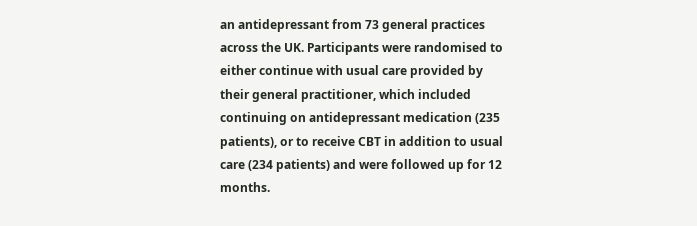an antidepressant from 73 general practices across the UK. Participants were randomised to either continue with usual care provided by their general practitioner, which included continuing on antidepressant medication (235 patients), or to receive CBT in addition to usual care (234 patients) and were followed up for 12 months.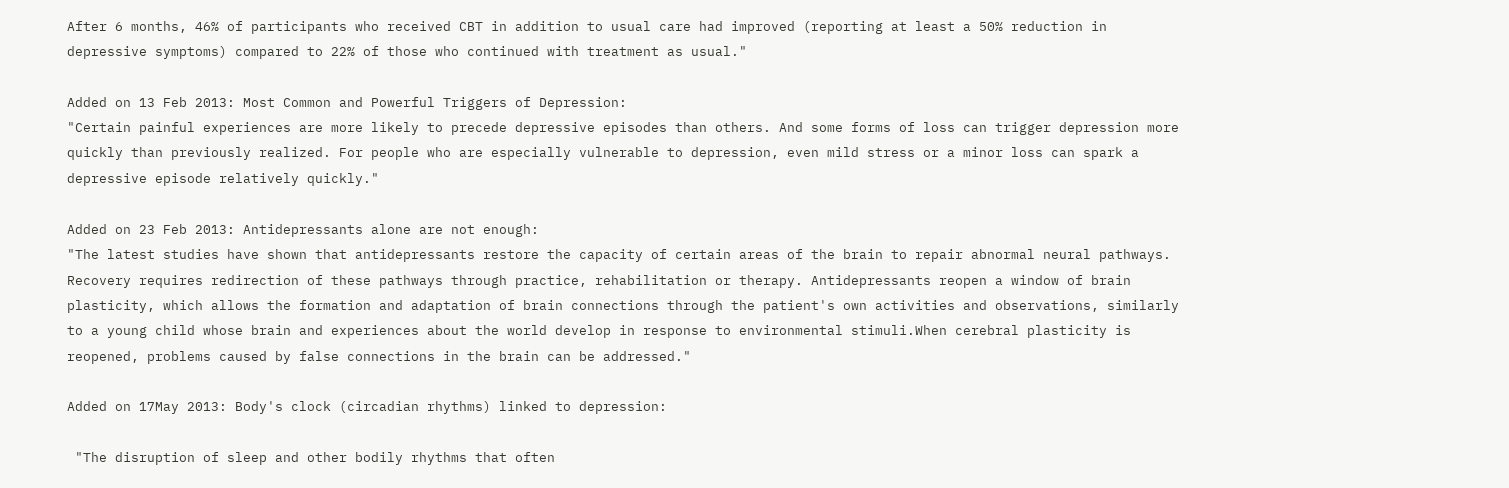After 6 months, 46% of participants who received CBT in addition to usual care had improved (reporting at least a 50% reduction in depressive symptoms) compared to 22% of those who continued with treatment as usual."

Added on 13 Feb 2013: Most Common and Powerful Triggers of Depression:
"Certain painful experiences are more likely to precede depressive episodes than others. And some forms of loss can trigger depression more quickly than previously realized. For people who are especially vulnerable to depression, even mild stress or a minor loss can spark a depressive episode relatively quickly."

Added on 23 Feb 2013: Antidepressants alone are not enough:
"The latest studies have shown that antidepressants restore the capacity of certain areas of the brain to repair abnormal neural pathways. Recovery requires redirection of these pathways through practice, rehabilitation or therapy. Antidepressants reopen a window of brain plasticity, which allows the formation and adaptation of brain connections through the patient's own activities and observations, similarly to a young child whose brain and experiences about the world develop in response to environmental stimuli.When cerebral plasticity is reopened, problems caused by false connections in the brain can be addressed."

Added on 17May 2013: Body's clock (circadian rhythms) linked to depression:

 "The disruption of sleep and other bodily rhythms that often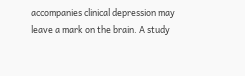accompanies clinical depression may leave a mark on the brain. A study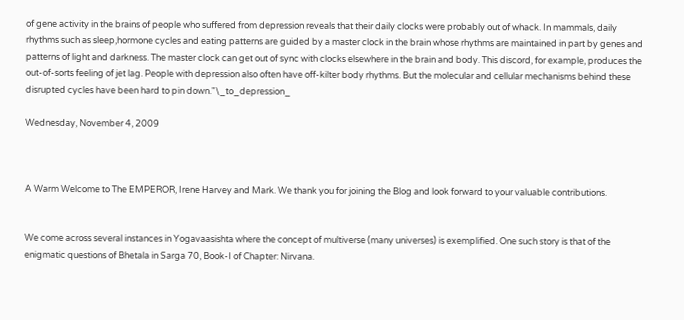of gene activity in the brains of people who suffered from depression reveals that their daily clocks were probably out of whack. In mammals, daily rhythms such as sleep,hormone cycles and eating patterns are guided by a master clock in the brain whose rhythms are maintained in part by genes and patterns of light and darkness. The master clock can get out of sync with clocks elsewhere in the brain and body. This discord, for example, produces the out-of-sorts feeling of jet lag. People with depression also often have off-kilter body rhythms. But the molecular and cellular mechanisms behind these disrupted cycles have been hard to pin down."\_to_depression_

Wednesday, November 4, 2009



A Warm Welcome to The EMPEROR, Irene Harvey and Mark. We thank you for joining the Blog and look forward to your valuable contributions.


We come across several instances in Yogavaasishta where the concept of multiverse (many universes) is exemplified. One such story is that of the enigmatic questions of Bhetala in Sarga 70, Book-I of Chapter: Nirvana.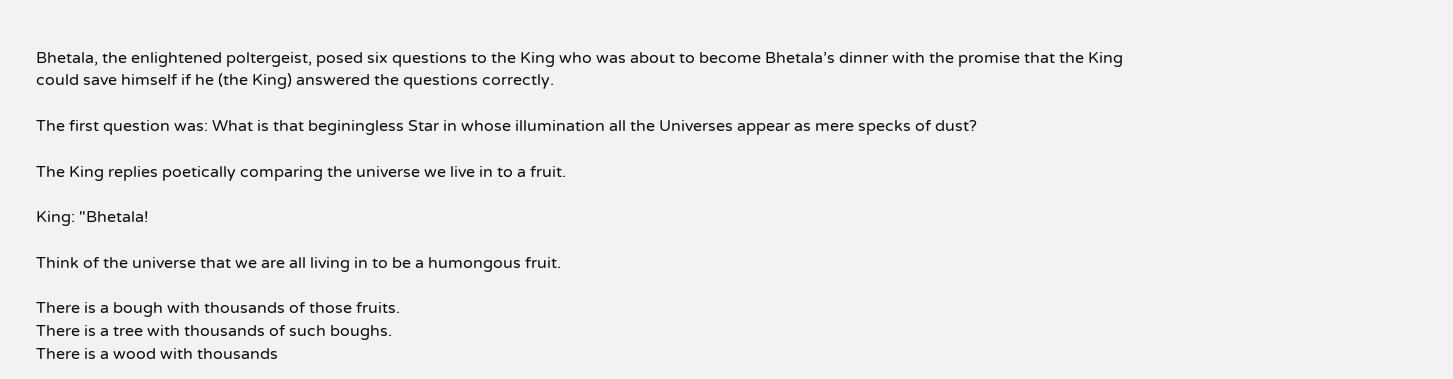Bhetala, the enlightened poltergeist, posed six questions to the King who was about to become Bhetala’s dinner with the promise that the King could save himself if he (the King) answered the questions correctly.

The first question was: What is that beginingless Star in whose illumination all the Universes appear as mere specks of dust?

The King replies poetically comparing the universe we live in to a fruit.

King: "Bhetala!

Think of the universe that we are all living in to be a humongous fruit.

There is a bough with thousands of those fruits.
There is a tree with thousands of such boughs.
There is a wood with thousands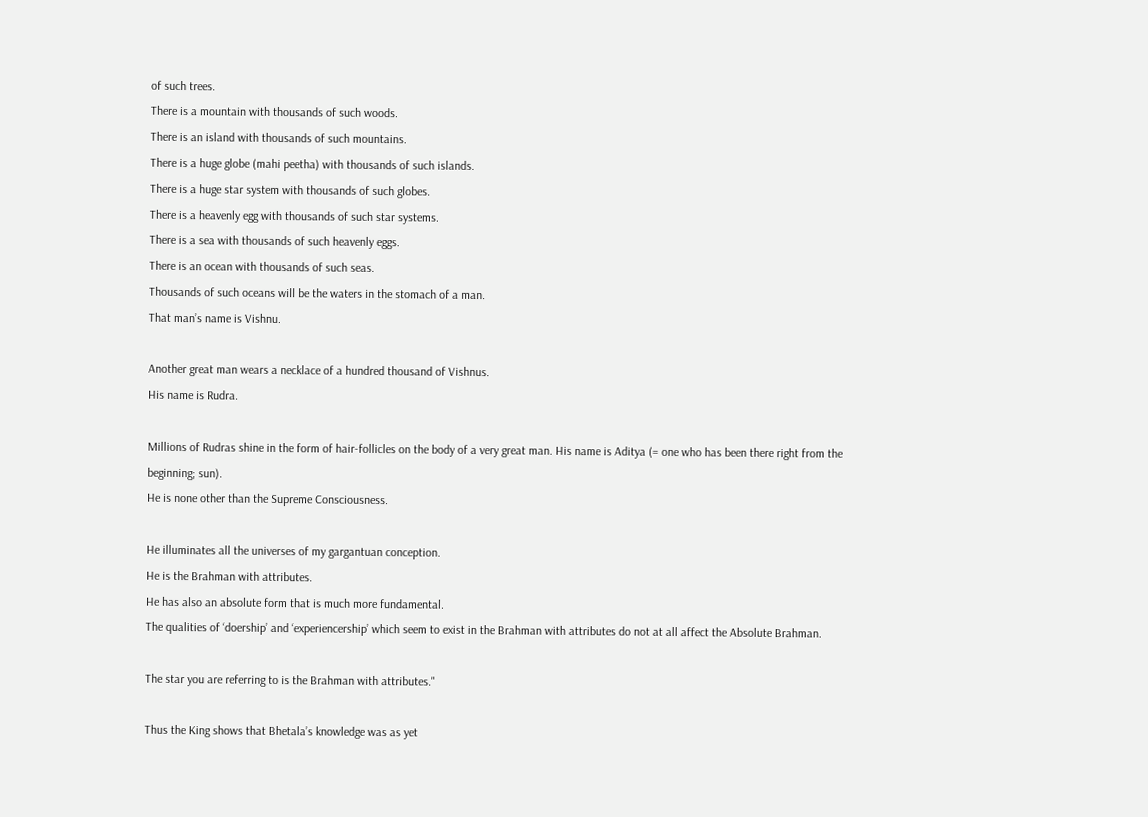of such trees.
There is a mountain with thousands of such woods.
There is an island with thousands of such mountains.
There is a huge globe (mahi peetha) with thousands of such islands.
There is a huge star system with thousands of such globes.
There is a heavenly egg with thousands of such star systems.
There is a sea with thousands of such heavenly eggs.
There is an ocean with thousands of such seas.
Thousands of such oceans will be the waters in the stomach of a man.
That man’s name is Vishnu.

Another great man wears a necklace of a hundred thousand of Vishnus.
His name is Rudra.

Millions of Rudras shine in the form of hair-follicles on the body of a very great man. His name is Aditya (= one who has been there right from the beginning; sun).
He is none other than the Supreme Consciousness.

He illuminates all the universes of my gargantuan conception.
He is the Brahman with attributes.
He has also an absolute form that is much more fundamental.
The qualities of ‘doership’ and ‘experiencership’ which seem to exist in the Brahman with attributes do not at all affect the Absolute Brahman.

The star you are referring to is the Brahman with attributes."

Thus the King shows that Bhetala’s knowledge was as yet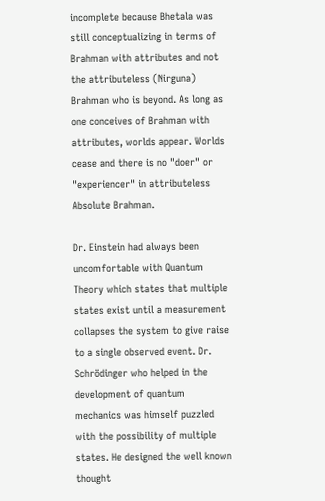incomplete because Bhetala was still conceptualizing in terms of Brahman with attributes and not the attributeless (Nirguna) Brahman who is beyond. As long as one conceives of Brahman with attributes, worlds appear. Worlds cease and there is no "doer" or "experiencer" in attributeless Absolute Brahman.

Dr. Einstein had always been uncomfortable with Quantum Theory which states that multiple states exist until a measurement collapses the system to give raise to a single observed event. Dr. Schrödinger who helped in the development of quantum mechanics was himself puzzled with the possibility of multiple states. He designed the well known thought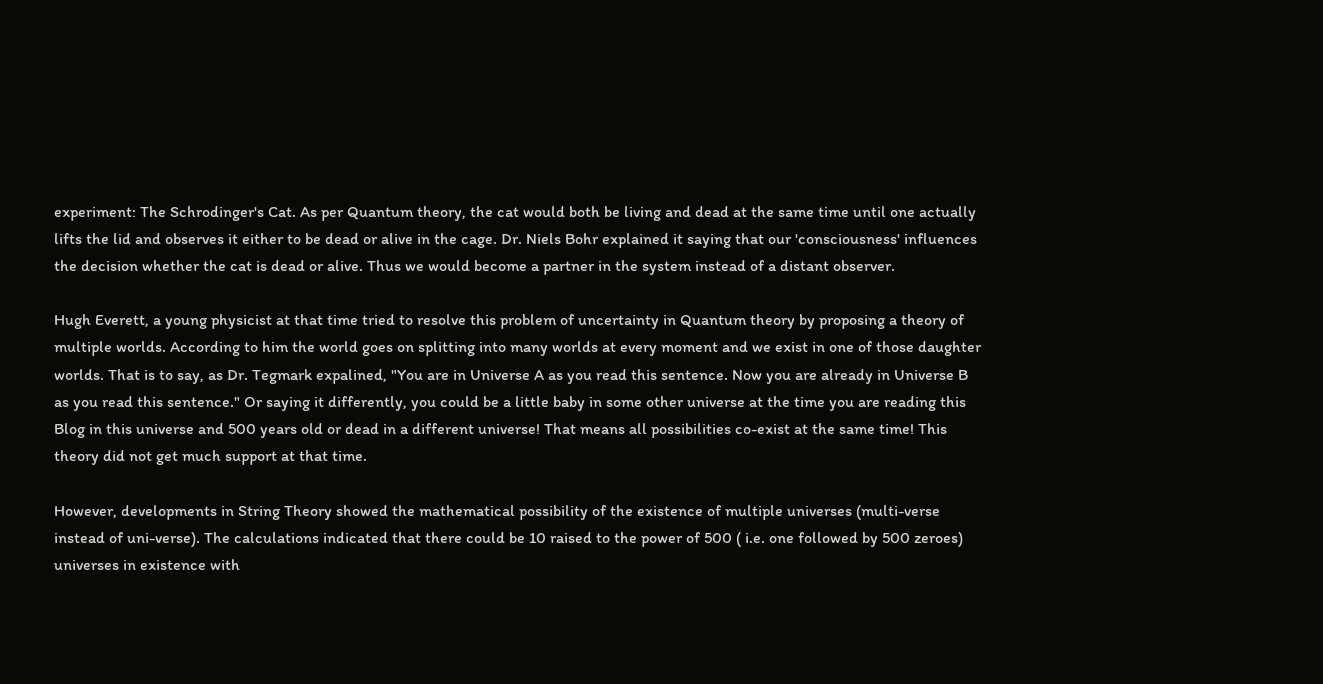experiment: The Schrodinger's Cat. As per Quantum theory, the cat would both be living and dead at the same time until one actually lifts the lid and observes it either to be dead or alive in the cage. Dr. Niels Bohr explained it saying that our 'consciousness' influences the decision whether the cat is dead or alive. Thus we would become a partner in the system instead of a distant observer.

Hugh Everett, a young physicist at that time tried to resolve this problem of uncertainty in Quantum theory by proposing a theory of multiple worlds. According to him the world goes on splitting into many worlds at every moment and we exist in one of those daughter worlds. That is to say, as Dr. Tegmark expalined, "You are in Universe A as you read this sentence. Now you are already in Universe B as you read this sentence." Or saying it differently, you could be a little baby in some other universe at the time you are reading this Blog in this universe and 500 years old or dead in a different universe! That means all possibilities co-exist at the same time! This theory did not get much support at that time.

However, developments in String Theory showed the mathematical possibility of the existence of multiple universes (multi-verse instead of uni-verse). The calculations indicated that there could be 10 raised to the power of 500 ( i.e. one followed by 500 zeroes) universes in existence with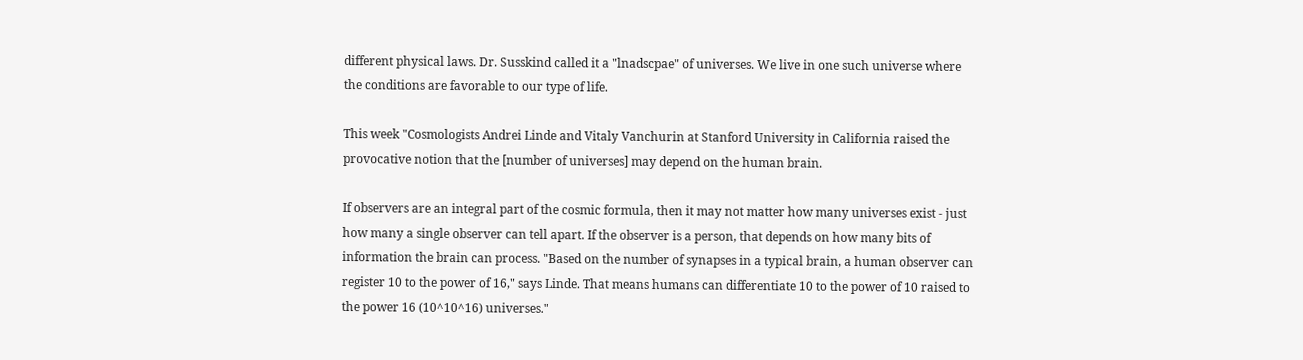different physical laws. Dr. Susskind called it a "lnadscpae" of universes. We live in one such universe where the conditions are favorable to our type of life.

This week "Cosmologists Andrei Linde and Vitaly Vanchurin at Stanford University in California raised the provocative notion that the [number of universes] may depend on the human brain.

If observers are an integral part of the cosmic formula, then it may not matter how many universes exist - just how many a single observer can tell apart. If the observer is a person, that depends on how many bits of information the brain can process. "Based on the number of synapses in a typical brain, a human observer can register 10 to the power of 16," says Linde. That means humans can differentiate 10 to the power of 10 raised to the power 16 (10^10^16) universes."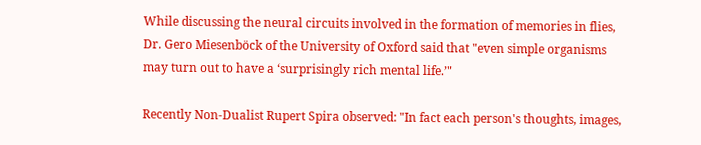While discussing the neural circuits involved in the formation of memories in flies, Dr. Gero Miesenböck of the University of Oxford said that "even simple organisms may turn out to have a ‘surprisingly rich mental life.’"

Recently Non-Dualist Rupert Spira observed: "In fact each person's thoughts, images,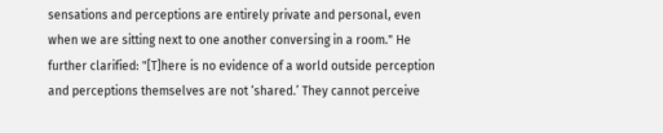sensations and perceptions are entirely private and personal, even when we are sitting next to one another conversing in a room." He further clarified: "[T]here is no evidence of a world outside perception and perceptions themselves are not ‘shared.’ They cannot perceive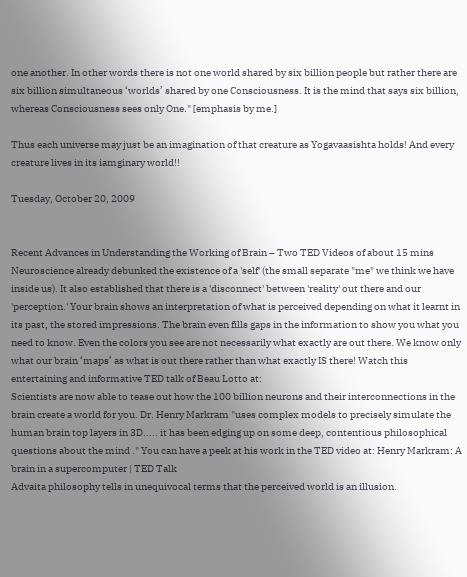one another. In other words there is not one world shared by six billion people but rather there are six billion simultaneous ‘worlds’ shared by one Consciousness. It is the mind that says six billion, whereas Consciousness sees only One." [emphasis by me.]

Thus each universe may just be an imagination of that creature as Yogavaasishta holds! And every creature lives in its iamginary world!!

Tuesday, October 20, 2009


Recent Advances in Understanding the Working of Brain – Two TED Videos of about 15 mins Neuroscience already debunked the existence of a 'self' (the small separate "me" we think we have inside us). It also established that there is a 'disconnect' between 'reality' out there and our 'perception.' Your brain shows an interpretation of what is perceived depending on what it learnt in its past, the stored impressions. The brain even fills gaps in the information to show you what you need to know. Even the colors you see are not necessarily what exactly are out there. We know only what our brain ‘maps’ as what is out there rather than what exactly IS there! Watch this entertaining and informative TED talk of Beau Lotto at:
Scientists are now able to tease out how the 100 billion neurons and their interconnections in the brain create a world for you. Dr. Henry Markram "uses complex models to precisely simulate the human brain top layers in 3D..... it has been edging up on some deep, contentious philosophical questions about the mind ." You can have a peek at his work in the TED video at: Henry Markram: A brain in a supercomputer | TED Talk
Advaita philosophy tells in unequivocal terms that the perceived world is an illusion.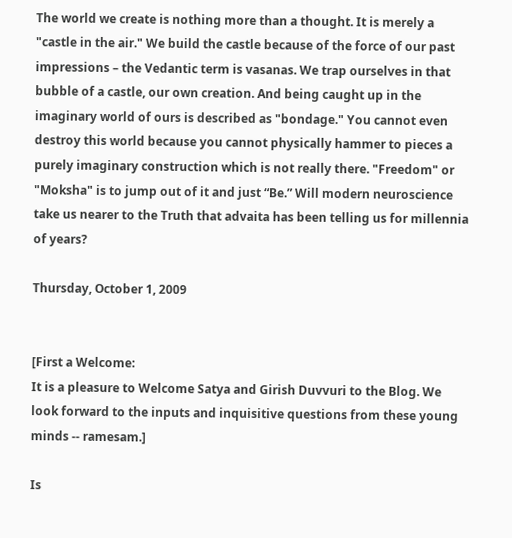The world we create is nothing more than a thought. It is merely a "castle in the air." We build the castle because of the force of our past impressions – the Vedantic term is vasanas. We trap ourselves in that bubble of a castle, our own creation. And being caught up in the imaginary world of ours is described as "bondage." You cannot even destroy this world because you cannot physically hammer to pieces a purely imaginary construction which is not really there. "Freedom" or "Moksha" is to jump out of it and just “Be.” Will modern neuroscience take us nearer to the Truth that advaita has been telling us for millennia of years?

Thursday, October 1, 2009


[First a Welcome:
It is a pleasure to Welcome Satya and Girish Duvvuri to the Blog. We look forward to the inputs and inquisitive questions from these young minds -- ramesam.]

Is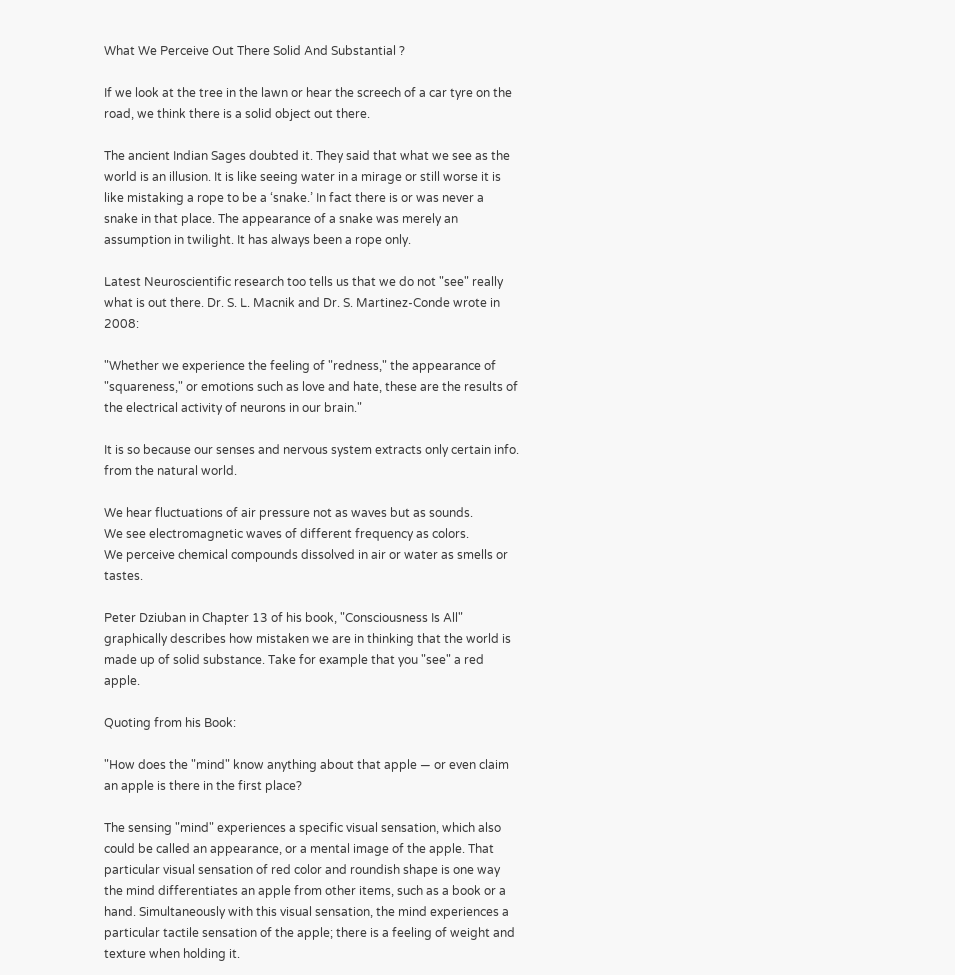What We Perceive Out There Solid And Substantial ?

If we look at the tree in the lawn or hear the screech of a car tyre on the road, we think there is a solid object out there.

The ancient Indian Sages doubted it. They said that what we see as the world is an illusion. It is like seeing water in a mirage or still worse it is like mistaking a rope to be a ‘snake.’ In fact there is or was never a snake in that place. The appearance of a snake was merely an assumption in twilight. It has always been a rope only.

Latest Neuroscientific research too tells us that we do not "see" really what is out there. Dr. S. L. Macnik and Dr. S. Martinez-Conde wrote in 2008:

"Whether we experience the feeling of "redness," the appearance of "squareness," or emotions such as love and hate, these are the results of the electrical activity of neurons in our brain."

It is so because our senses and nervous system extracts only certain info. from the natural world.

We hear fluctuations of air pressure not as waves but as sounds.
We see electromagnetic waves of different frequency as colors.
We perceive chemical compounds dissolved in air or water as smells or tastes.

Peter Dziuban in Chapter 13 of his book, "Consciousness Is All" graphically describes how mistaken we are in thinking that the world is made up of solid substance. Take for example that you "see" a red apple.

Quoting from his Book:

"How does the "mind" know anything about that apple — or even claim an apple is there in the first place?

The sensing "mind" experiences a specific visual sensation, which also could be called an appearance, or a mental image of the apple. That particular visual sensation of red color and roundish shape is one way the mind differentiates an apple from other items, such as a book or a hand. Simultaneously with this visual sensation, the mind experiences a particular tactile sensation of the apple; there is a feeling of weight and texture when holding it.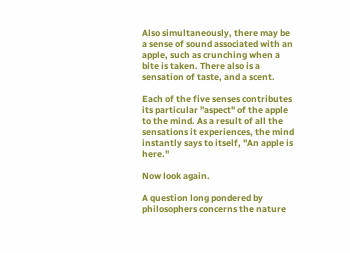Also simultaneously, there may be a sense of sound associated with an apple, such as crunching when a bite is taken. There also is a sensation of taste, and a scent.

Each of the five senses contributes its particular "aspect" of the apple to the mind. As a result of all the sensations it experiences, the mind instantly says to itself, "An apple is here."

Now look again.

A question long pondered by philosophers concerns the nature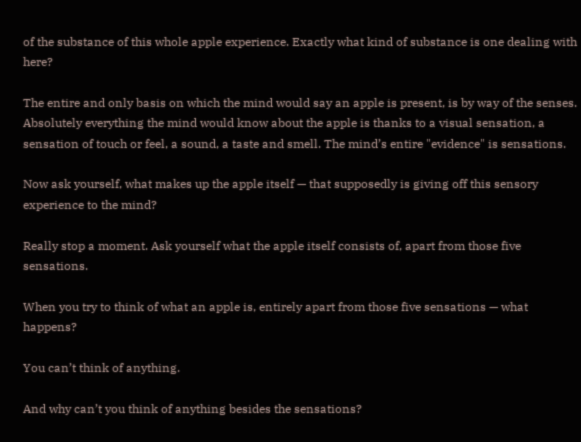of the substance of this whole apple experience. Exactly what kind of substance is one dealing with here?

The entire and only basis on which the mind would say an apple is present, is by way of the senses. Absolutely everything the mind would know about the apple is thanks to a visual sensation, a sensation of touch or feel, a sound, a taste and smell. The mind’s entire "evidence" is sensations.

Now ask yourself, what makes up the apple itself — that supposedly is giving off this sensory experience to the mind?

Really stop a moment. Ask yourself what the apple itself consists of, apart from those five sensations.

When you try to think of what an apple is, entirely apart from those five sensations — what happens?

You can’t think of anything.

And why can’t you think of anything besides the sensations?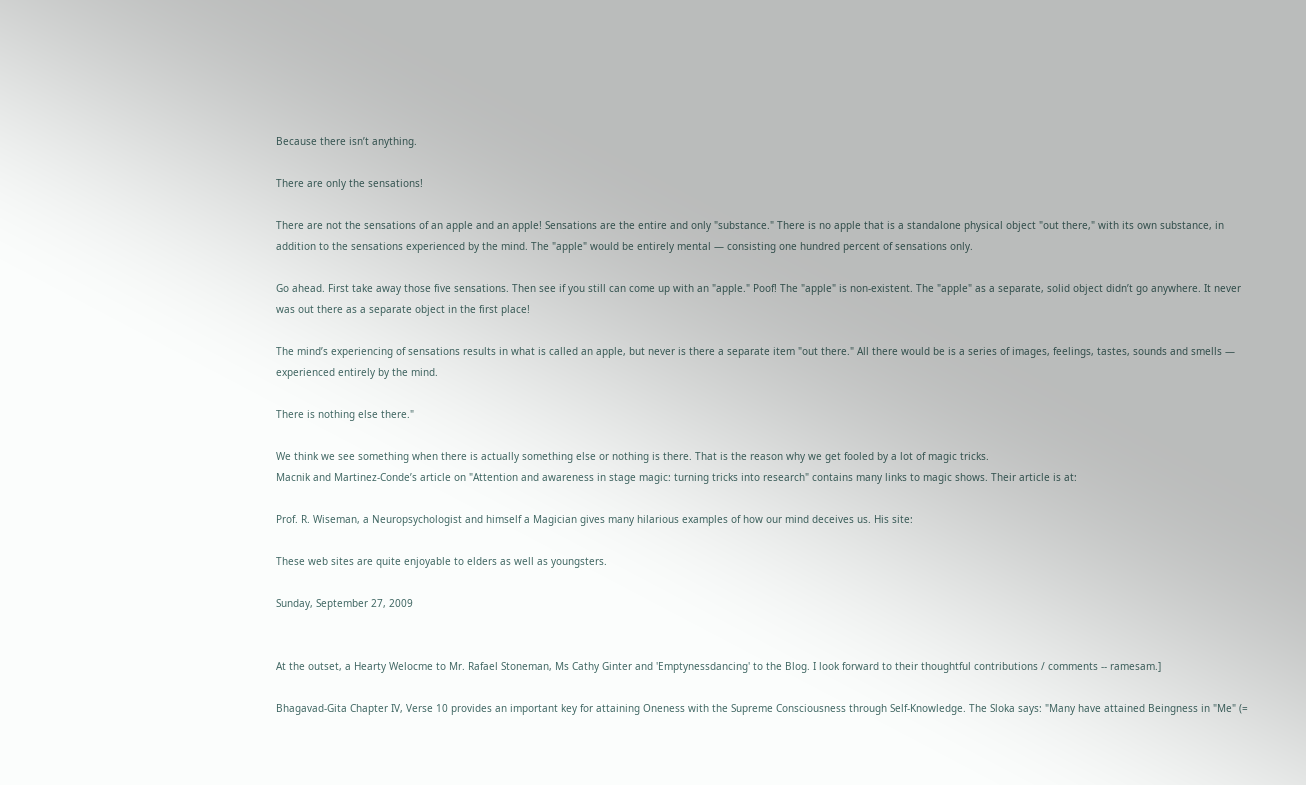Because there isn’t anything.

There are only the sensations!

There are not the sensations of an apple and an apple! Sensations are the entire and only "substance." There is no apple that is a standalone physical object "out there," with its own substance, in addition to the sensations experienced by the mind. The "apple" would be entirely mental — consisting one hundred percent of sensations only.

Go ahead. First take away those five sensations. Then see if you still can come up with an "apple." Poof! The "apple" is non-existent. The "apple" as a separate, solid object didn’t go anywhere. It never was out there as a separate object in the first place!

The mind’s experiencing of sensations results in what is called an apple, but never is there a separate item "out there." All there would be is a series of images, feelings, tastes, sounds and smells — experienced entirely by the mind.

There is nothing else there."

We think we see something when there is actually something else or nothing is there. That is the reason why we get fooled by a lot of magic tricks.
Macnik and Martinez-Conde’s article on "Attention and awareness in stage magic: turning tricks into research" contains many links to magic shows. Their article is at:

Prof. R. Wiseman, a Neuropsychologist and himself a Magician gives many hilarious examples of how our mind deceives us. His site:

These web sites are quite enjoyable to elders as well as youngsters.

Sunday, September 27, 2009


At the outset, a Hearty Welocme to Mr. Rafael Stoneman, Ms Cathy Ginter and 'Emptynessdancing' to the Blog. I look forward to their thoughtful contributions / comments -- ramesam.]

Bhagavad-Gita Chapter IV, Verse 10 provides an important key for attaining Oneness with the Supreme Consciousness through Self-Knowledge. The Sloka says: "Many have attained Beingness in "Me" (=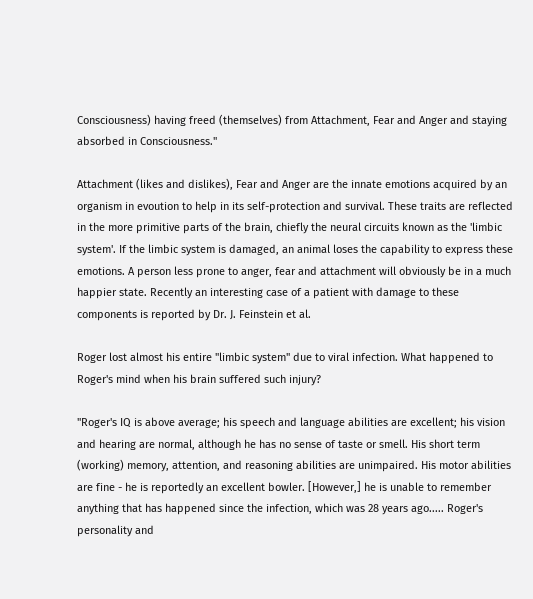Consciousness) having freed (themselves) from Attachment, Fear and Anger and staying absorbed in Consciousness."

Attachment (likes and dislikes), Fear and Anger are the innate emotions acquired by an organism in evoution to help in its self-protection and survival. These traits are reflected in the more primitive parts of the brain, chiefly the neural circuits known as the 'limbic system'. If the limbic system is damaged, an animal loses the capability to express these emotions. A person less prone to anger, fear and attachment will obviously be in a much happier state. Recently an interesting case of a patient with damage to these components is reported by Dr. J. Feinstein et al.

Roger lost almost his entire "limbic system" due to viral infection. What happened to Roger's mind when his brain suffered such injury?

"Roger's IQ is above average; his speech and language abilities are excellent; his vision and hearing are normal, although he has no sense of taste or smell. His short term (working) memory, attention, and reasoning abilities are unimpaired. His motor abilities are fine - he is reportedly an excellent bowler. [However,] he is unable to remember anything that has happened since the infection, which was 28 years ago..... Roger's personality and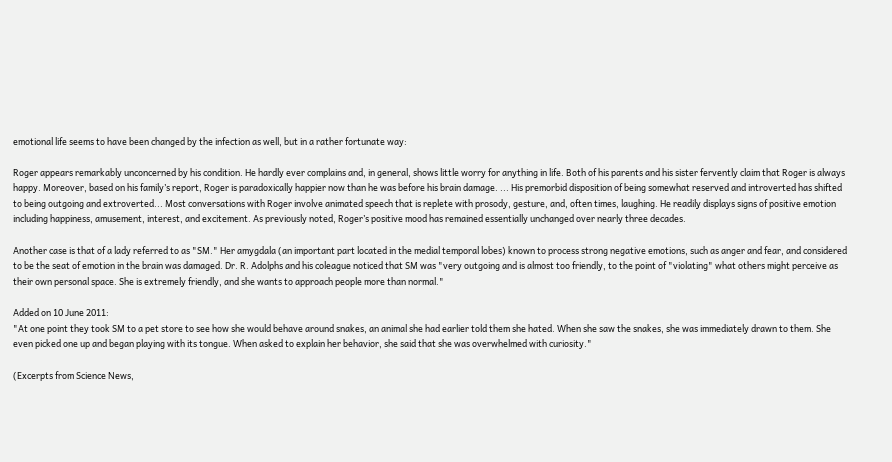emotional life seems to have been changed by the infection as well, but in a rather fortunate way:

Roger appears remarkably unconcerned by his condition. He hardly ever complains and, in general, shows little worry for anything in life. Both of his parents and his sister fervently claim that Roger is always happy. Moreover, based on his family’s report, Roger is paradoxically happier now than he was before his brain damage. ... His premorbid disposition of being somewhat reserved and introverted has shifted to being outgoing and extroverted... Most conversations with Roger involve animated speech that is replete with prosody, gesture, and, often times, laughing. He readily displays signs of positive emotion including happiness, amusement, interest, and excitement. As previously noted, Roger’s positive mood has remained essentially unchanged over nearly three decades.

Another case is that of a lady referred to as "SM." Her amygdala (an important part located in the medial temporal lobes) known to process strong negative emotions, such as anger and fear, and considered to be the seat of emotion in the brain was damaged. Dr. R. Adolphs and his coleague noticed that SM was "very outgoing and is almost too friendly, to the point of "violating" what others might perceive as their own personal space. She is extremely friendly, and she wants to approach people more than normal."

Added on 10 June 2011:
"At one point they took SM to a pet store to see how she would behave around snakes, an animal she had earlier told them she hated. When she saw the snakes, she was immediately drawn to them. She even picked one up and began playing with its tongue. When asked to explain her behavior, she said that she was overwhelmed with curiosity."

(Excerpts from Science News,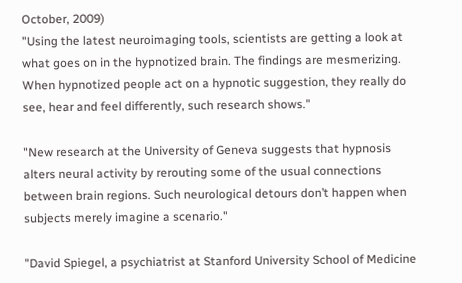October, 2009)
"Using the latest neuroimaging tools, scientists are getting a look at what goes on in the hypnotized brain. The findings are mesmerizing. When hypnotized people act on a hypnotic suggestion, they really do see, hear and feel differently, such research shows."

"New research at the University of Geneva suggests that hypnosis alters neural activity by rerouting some of the usual connections between brain regions. Such neurological detours don’t happen when subjects merely imagine a scenario."

"David Spiegel, a psychiatrist at Stanford University School of Medicine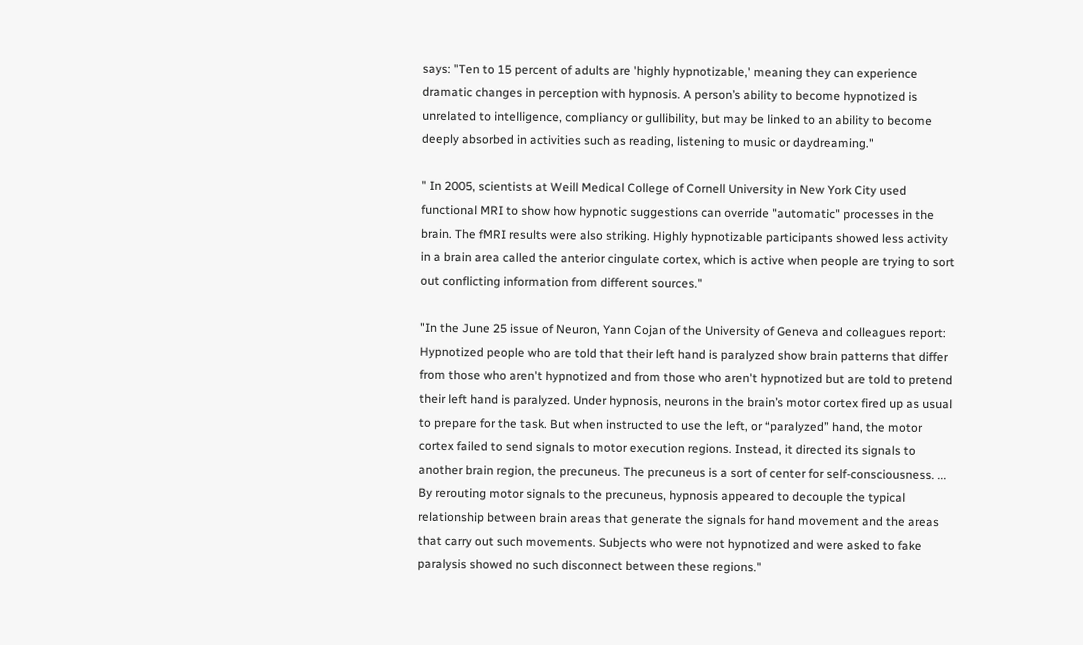says: "Ten to 15 percent of adults are 'highly hypnotizable,' meaning they can experience dramatic changes in perception with hypnosis. A person’s ability to become hypnotized is unrelated to intelligence, compliancy or gullibility, but may be linked to an ability to become deeply absorbed in activities such as reading, listening to music or daydreaming."

" In 2005, scientists at Weill Medical College of Cornell University in New York City used functional MRI to show how hypnotic suggestions can override "automatic" processes in the brain. The fMRI results were also striking. Highly hypnotizable participants showed less activity in a brain area called the anterior cingulate cortex, which is active when people are trying to sort out conflicting information from different sources."

"In the June 25 issue of Neuron, Yann Cojan of the University of Geneva and colleagues report: Hypnotized people who are told that their left hand is paralyzed show brain patterns that differ from those who aren't hypnotized and from those who aren't hypnotized but are told to pretend their left hand is paralyzed. Under hypnosis, neurons in the brain’s motor cortex fired up as usual to prepare for the task. But when instructed to use the left, or “paralyzed” hand, the motor cortex failed to send signals to motor execution regions. Instead, it directed its signals to another brain region, the precuneus. The precuneus is a sort of center for self-consciousness. ... By rerouting motor signals to the precuneus, hypnosis appeared to decouple the typical relationship between brain areas that generate the signals for hand movement and the areas that carry out such movements. Subjects who were not hypnotized and were asked to fake paralysis showed no such disconnect between these regions."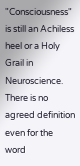"Consciousness" is still an Achiless heel or a Holy Grail in Neuroscience. There is no agreed definition even for the word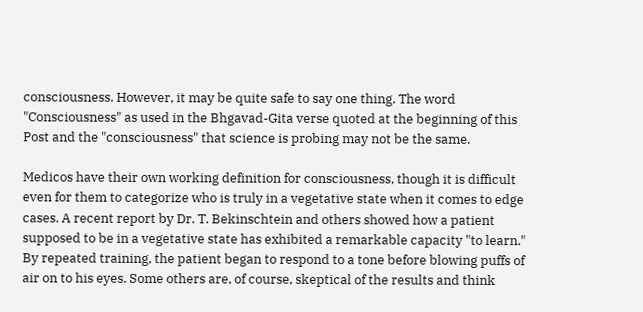consciousness. However, it may be quite safe to say one thing. The word "Consciousness" as used in the Bhgavad-Gita verse quoted at the beginning of this Post and the "consciousness" that science is probing may not be the same.

Medicos have their own working definition for consciousness, though it is difficult even for them to categorize who is truly in a vegetative state when it comes to edge cases. A recent report by Dr. T. Bekinschtein and others showed how a patient supposed to be in a vegetative state has exhibited a remarkable capacity "to learn." By repeated training, the patient began to respond to a tone before blowing puffs of air on to his eyes. Some others are, of course, skeptical of the results and think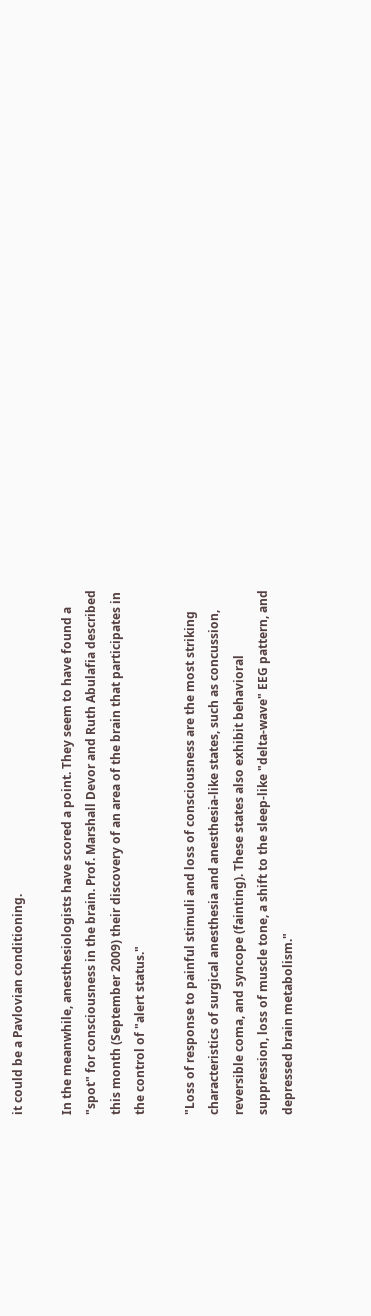it could be a Pavlovian conditioning.

In the meanwhile, anesthesiologists have scored a point. They seem to have found a "spot" for consciousness in the brain. Prof. Marshall Devor and Ruth Abulafia described this month (September 2009) their discovery of an area of the brain that participates in the control of "alert status."

"Loss of response to painful stimuli and loss of consciousness are the most striking characteristics of surgical anesthesia and anesthesia-like states, such as concussion, reversible coma, and syncope (fainting). These states also exhibit behavioral suppression, loss of muscle tone, a shift to the sleep-like "delta-wave" EEG pattern, and depressed brain metabolism."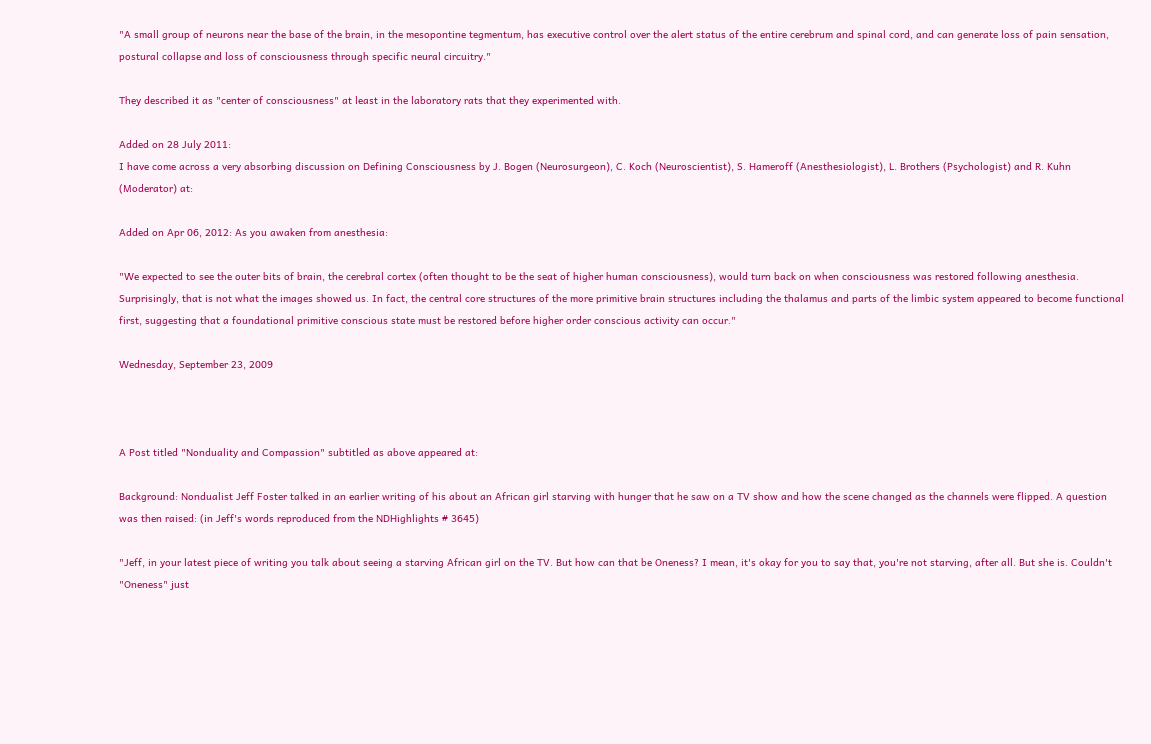"A small group of neurons near the base of the brain, in the mesopontine tegmentum, has executive control over the alert status of the entire cerebrum and spinal cord, and can generate loss of pain sensation, postural collapse and loss of consciousness through specific neural circuitry."

They described it as "center of consciousness" at least in the laboratory rats that they experimented with.

Added on 28 July 2011:
I have come across a very absorbing discussion on Defining Consciousness by J. Bogen (Neurosurgeon), C. Koch (Neuroscientist), S. Hameroff (Anesthesiologist), L. Brothers (Psychologist) and R. Kuhn (Moderator) at:

Added on Apr 06, 2012: As you awaken from anesthesia:

"We expected to see the outer bits of brain, the cerebral cortex (often thought to be the seat of higher human consciousness), would turn back on when consciousness was restored following anesthesia. Surprisingly, that is not what the images showed us. In fact, the central core structures of the more primitive brain structures including the thalamus and parts of the limbic system appeared to become functional first, suggesting that a foundational primitive conscious state must be restored before higher order conscious activity can occur."

Wednesday, September 23, 2009



A Post titled "Nonduality and Compassion" subtitled as above appeared at:

Background: Nondualist Jeff Foster talked in an earlier writing of his about an African girl starving with hunger that he saw on a TV show and how the scene changed as the channels were flipped. A question was then raised: (in Jeff's words reproduced from the NDHighlights # 3645)

"Jeff, in your latest piece of writing you talk about seeing a starving African girl on the TV. But how can that be Oneness? I mean, it's okay for you to say that, you're not starving, after all. But she is. Couldn't "Oneness" just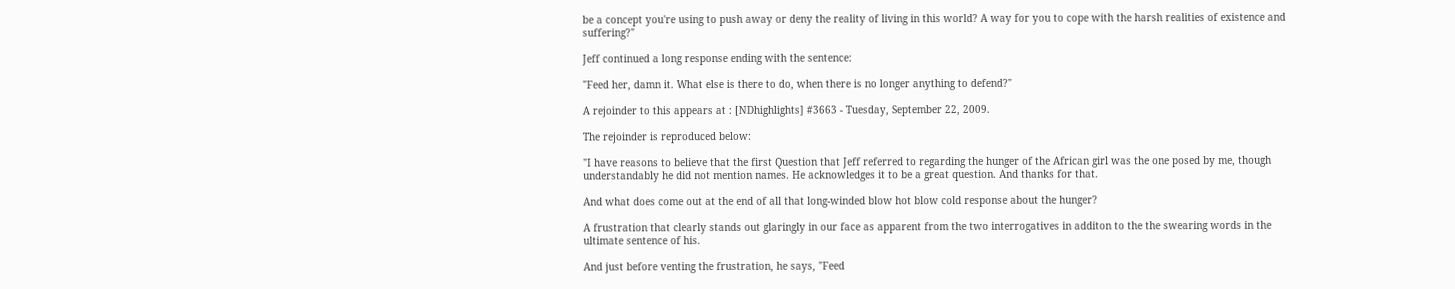be a concept you're using to push away or deny the reality of living in this world? A way for you to cope with the harsh realities of existence and suffering?"

Jeff continued a long response ending with the sentence:

"Feed her, damn it. What else is there to do, when there is no longer anything to defend?"

A rejoinder to this appears at : [NDhighlights] #3663 - Tuesday, September 22, 2009.

The rejoinder is reproduced below:

"I have reasons to believe that the first Question that Jeff referred to regarding the hunger of the African girl was the one posed by me, though understandably he did not mention names. He acknowledges it to be a great question. And thanks for that.

And what does come out at the end of all that long-winded blow hot blow cold response about the hunger?

A frustration that clearly stands out glaringly in our face as apparent from the two interrogatives in additon to the the swearing words in the ultimate sentence of his.

And just before venting the frustration, he says, "Feed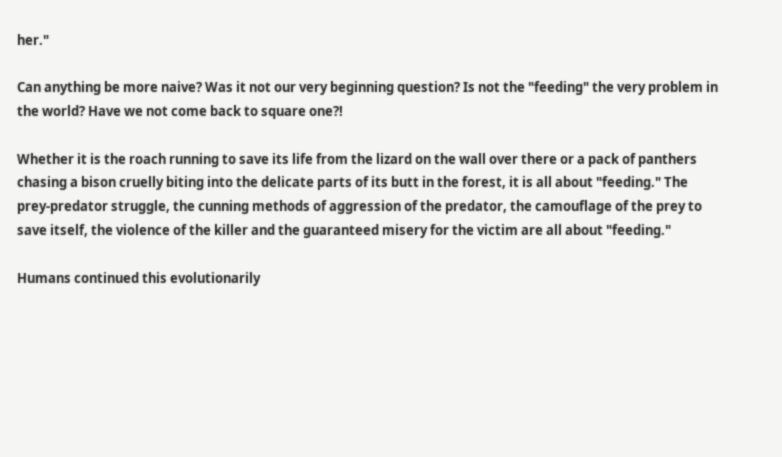her."

Can anything be more naive? Was it not our very beginning question? Is not the "feeding" the very problem in the world? Have we not come back to square one?!

Whether it is the roach running to save its life from the lizard on the wall over there or a pack of panthers chasing a bison cruelly biting into the delicate parts of its butt in the forest, it is all about "feeding." The prey-predator struggle, the cunning methods of aggression of the predator, the camouflage of the prey to save itself, the violence of the killer and the guaranteed misery for the victim are all about "feeding."

Humans continued this evolutionarily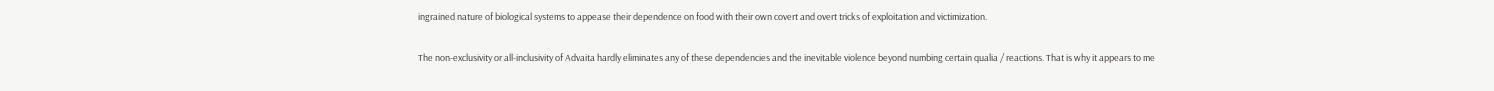ingrained nature of biological systems to appease their dependence on food with their own covert and overt tricks of exploitation and victimization.

The non-exclusivity or all-inclusivity of Advaita hardly eliminates any of these dependencies and the inevitable violence beyond numbing certain qualia / reactions. That is why it appears to me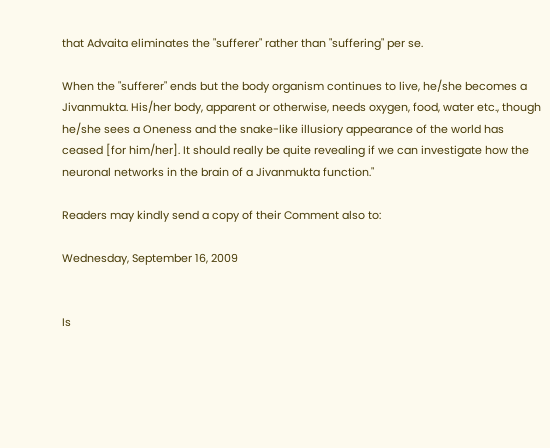that Advaita eliminates the "sufferer" rather than "suffering" per se.

When the "sufferer" ends but the body organism continues to live, he/she becomes a Jivanmukta. His/her body, apparent or otherwise, needs oxygen, food, water etc., though he/she sees a Oneness and the snake-like illusiory appearance of the world has ceased [for him/her]. It should really be quite revealing if we can investigate how the neuronal networks in the brain of a Jivanmukta function."

Readers may kindly send a copy of their Comment also to:

Wednesday, September 16, 2009


Is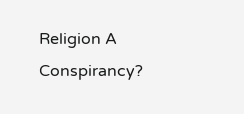Religion A Conspirancy?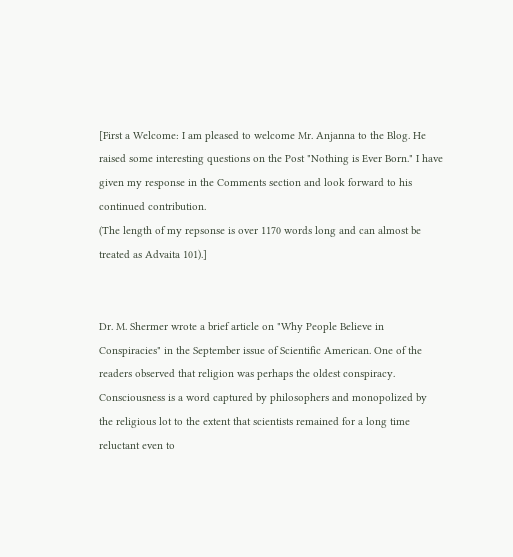[First a Welcome: I am pleased to welcome Mr. Anjanna to the Blog. He raised some interesting questions on the Post "Nothing is Ever Born." I have given my response in the Comments section and look forward to his continued contribution.
(The length of my repsonse is over 1170 words long and can almost be treated as Advaita 101).]


Dr. M. Shermer wrote a brief article on "Why People Believe in Conspiracies" in the September issue of Scientific American. One of the readers observed that religion was perhaps the oldest conspiracy.
Consciousness is a word captured by philosophers and monopolized by the religious lot to the extent that scientists remained for a long time reluctant even to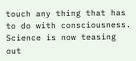touch any thing that has to do with consciousness. Science is now teasing out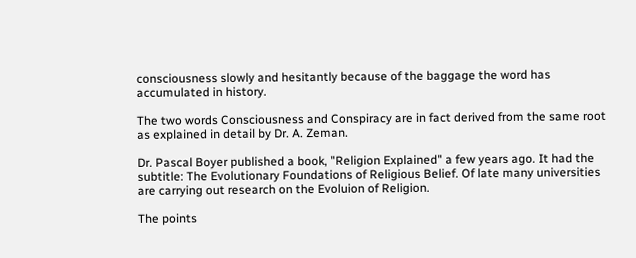consciousness slowly and hesitantly because of the baggage the word has accumulated in history.

The two words Consciousness and Conspiracy are in fact derived from the same root as explained in detail by Dr. A. Zeman.

Dr. Pascal Boyer published a book, "Religion Explained" a few years ago. It had the subtitle: The Evolutionary Foundations of Religious Belief. Of late many universities are carrying out research on the Evoluion of Religion.

The points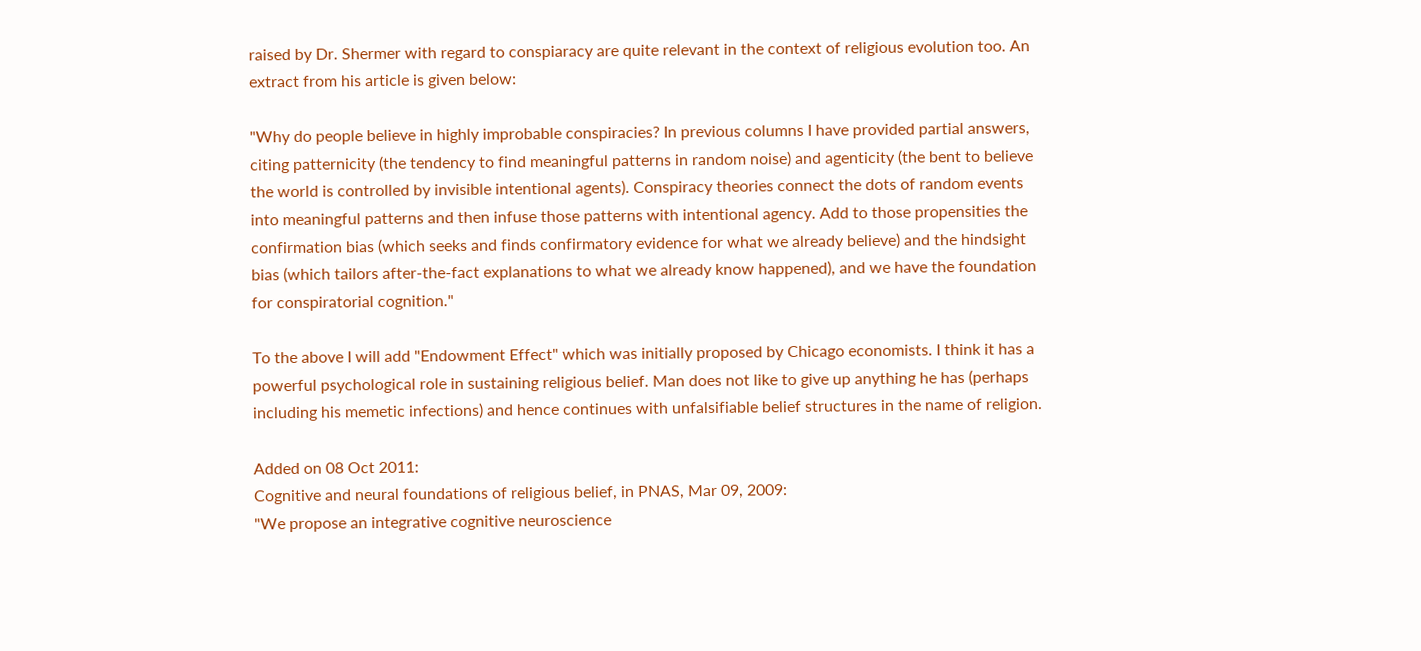raised by Dr. Shermer with regard to conspiaracy are quite relevant in the context of religious evolution too. An extract from his article is given below:

"Why do people believe in highly improbable conspiracies? In previous columns I have provided partial answers, citing patternicity (the tendency to find meaningful patterns in random noise) and agenticity (the bent to believe the world is controlled by invisible intentional agents). Conspiracy theories connect the dots of random events into meaningful patterns and then infuse those patterns with intentional agency. Add to those propensities the confirmation bias (which seeks and finds confirmatory evidence for what we already believe) and the hindsight bias (which tailors after-the-fact explanations to what we already know happened), and we have the foundation for conspiratorial cognition."

To the above I will add "Endowment Effect" which was initially proposed by Chicago economists. I think it has a powerful psychological role in sustaining religious belief. Man does not like to give up anything he has (perhaps including his memetic infections) and hence continues with unfalsifiable belief structures in the name of religion.

Added on 08 Oct 2011:
Cognitive and neural foundations of religious belief, in PNAS, Mar 09, 2009:
"We propose an integrative cognitive neuroscience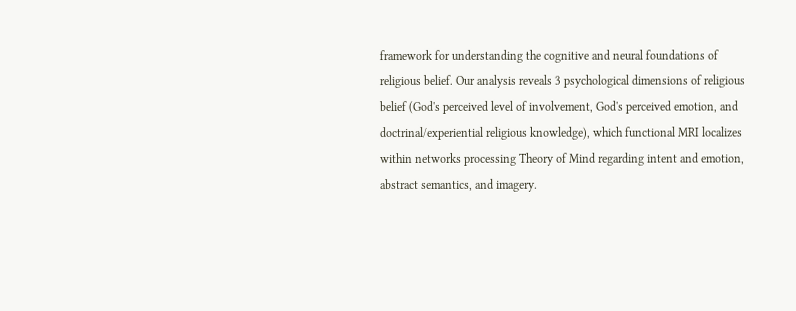framework for understanding the cognitive and neural foundations of religious belief. Our analysis reveals 3 psychological dimensions of religious belief (God's perceived level of involvement, God's perceived emotion, and doctrinal/experiential religious knowledge), which functional MRI localizes within networks processing Theory of Mind regarding intent and emotion, abstract semantics, and imagery.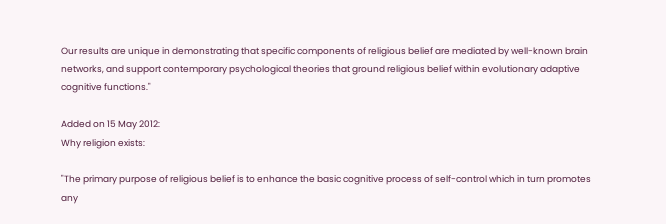Our results are unique in demonstrating that specific components of religious belief are mediated by well-known brain networks, and support contemporary psychological theories that ground religious belief within evolutionary adaptive cognitive functions."

Added on 15 May 2012:
Why religion exists:

"The primary purpose of religious belief is to enhance the basic cognitive process of self-control which in turn promotes any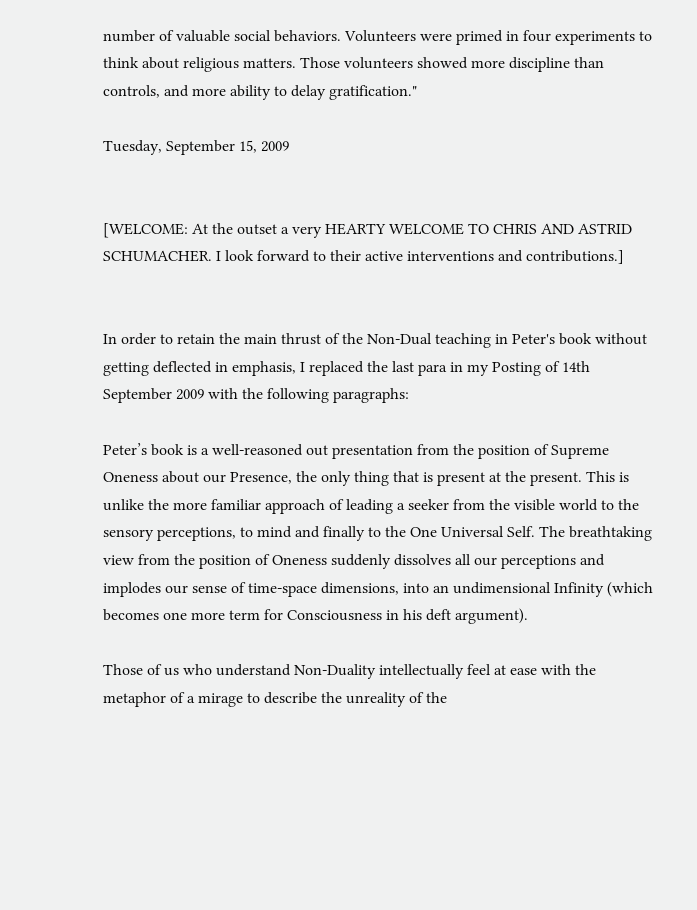number of valuable social behaviors. Volunteers were primed in four experiments to think about religious matters. Those volunteers showed more discipline than controls, and more ability to delay gratification."

Tuesday, September 15, 2009


[WELCOME: At the outset a very HEARTY WELCOME TO CHRIS AND ASTRID SCHUMACHER. I look forward to their active interventions and contributions.]


In order to retain the main thrust of the Non-Dual teaching in Peter's book without getting deflected in emphasis, I replaced the last para in my Posting of 14th September 2009 with the following paragraphs:

Peter’s book is a well-reasoned out presentation from the position of Supreme Oneness about our Presence, the only thing that is present at the present. This is unlike the more familiar approach of leading a seeker from the visible world to the sensory perceptions, to mind and finally to the One Universal Self. The breathtaking view from the position of Oneness suddenly dissolves all our perceptions and implodes our sense of time-space dimensions, into an undimensional Infinity (which becomes one more term for Consciousness in his deft argument).

Those of us who understand Non-Duality intellectually feel at ease with the metaphor of a mirage to describe the unreality of the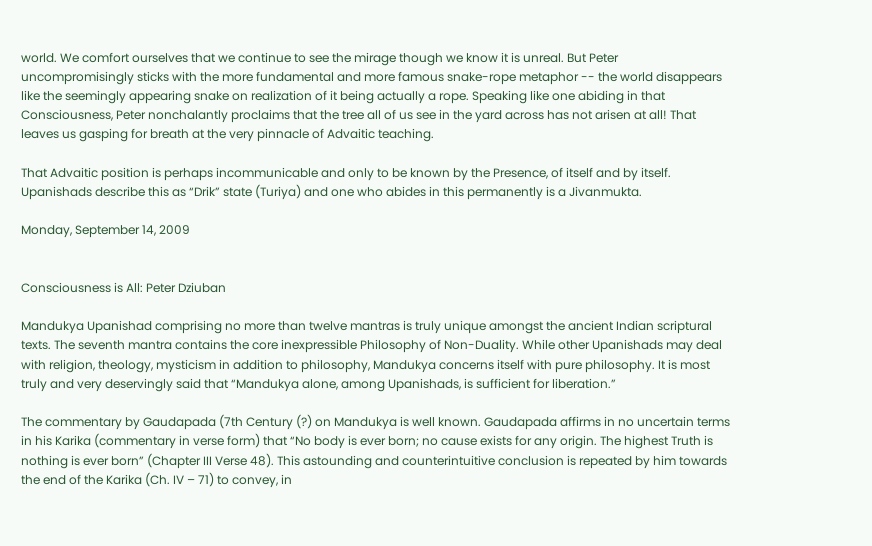world. We comfort ourselves that we continue to see the mirage though we know it is unreal. But Peter uncompromisingly sticks with the more fundamental and more famous snake-rope metaphor -- the world disappears like the seemingly appearing snake on realization of it being actually a rope. Speaking like one abiding in that Consciousness, Peter nonchalantly proclaims that the tree all of us see in the yard across has not arisen at all! That leaves us gasping for breath at the very pinnacle of Advaitic teaching.

That Advaitic position is perhaps incommunicable and only to be known by the Presence, of itself and by itself. Upanishads describe this as “Drik” state (Turiya) and one who abides in this permanently is a Jivanmukta.

Monday, September 14, 2009


Consciousness is All: Peter Dziuban

Mandukya Upanishad comprising no more than twelve mantras is truly unique amongst the ancient Indian scriptural texts. The seventh mantra contains the core inexpressible Philosophy of Non-Duality. While other Upanishads may deal with religion, theology, mysticism in addition to philosophy, Mandukya concerns itself with pure philosophy. It is most truly and very deservingly said that “Mandukya alone, among Upanishads, is sufficient for liberation.”

The commentary by Gaudapada (7th Century (?) on Mandukya is well known. Gaudapada affirms in no uncertain terms in his Karika (commentary in verse form) that “No body is ever born; no cause exists for any origin. The highest Truth is nothing is ever born” (Chapter III Verse 48). This astounding and counterintuitive conclusion is repeated by him towards the end of the Karika (Ch. IV – 71) to convey, in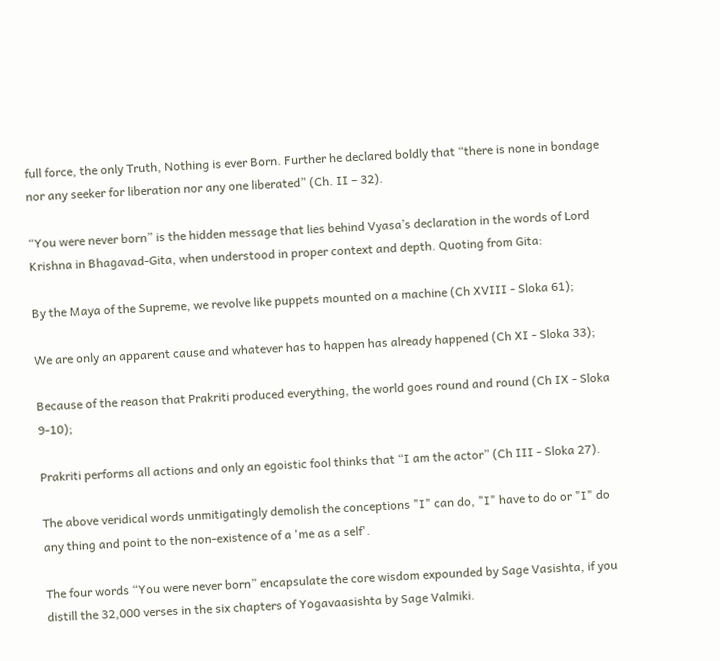full force, the only Truth, Nothing is ever Born. Further he declared boldly that “there is none in bondage nor any seeker for liberation nor any one liberated” (Ch. II – 32).

“You were never born” is the hidden message that lies behind Vyasa’s declaration in the words of Lord Krishna in Bhagavad-Gita, when understood in proper context and depth. Quoting from Gita:

By the Maya of the Supreme, we revolve like puppets mounted on a machine (Ch XVIII - Sloka 61);

We are only an apparent cause and whatever has to happen has already happened (Ch XI - Sloka 33);

Because of the reason that Prakriti produced everything, the world goes round and round (Ch IX - Sloka 9-10);

Prakriti performs all actions and only an egoistic fool thinks that “I am the actor” (Ch III - Sloka 27).

The above veridical words unmitigatingly demolish the conceptions "I" can do, "I" have to do or "I" do any thing and point to the non-existence of a 'me as a self'.

The four words “You were never born” encapsulate the core wisdom expounded by Sage Vasishta, if you distill the 32,000 verses in the six chapters of Yogavaasishta by Sage Valmiki.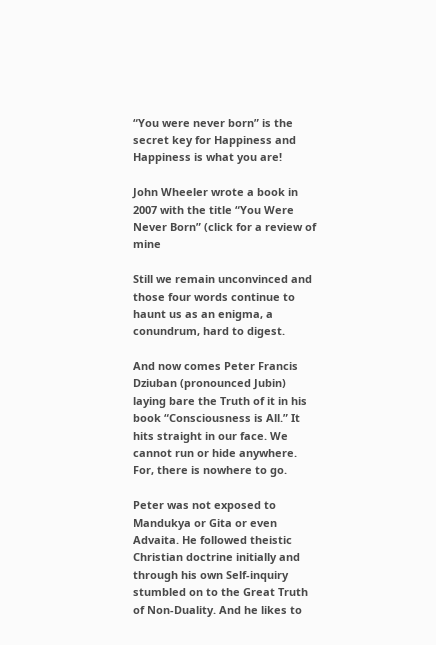“You were never born” is the secret key for Happiness and Happiness is what you are!

John Wheeler wrote a book in 2007 with the title “You Were Never Born” (click for a review of mine

Still we remain unconvinced and those four words continue to haunt us as an enigma, a conundrum, hard to digest.

And now comes Peter Francis Dziuban (pronounced Jubin) laying bare the Truth of it in his book “Consciousness is All.” It hits straight in our face. We cannot run or hide anywhere. For, there is nowhere to go.

Peter was not exposed to Mandukya or Gita or even Advaita. He followed theistic Christian doctrine initially and through his own Self-inquiry stumbled on to the Great Truth of Non-Duality. And he likes to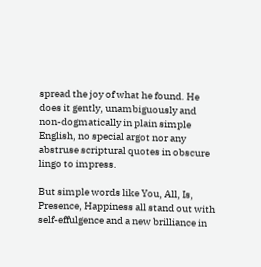spread the joy of what he found. He does it gently, unambiguously and non-dogmatically in plain simple English, no special argot nor any abstruse scriptural quotes in obscure lingo to impress.

But simple words like You, All, Is, Presence, Happiness all stand out with self-effulgence and a new brilliance in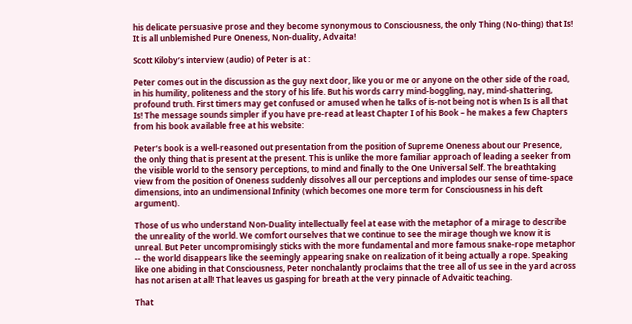his delicate persuasive prose and they become synonymous to Consciousness, the only Thing (No-thing) that Is! It is all unblemished Pure Oneness, Non-duality, Advaita!

Scott Kiloby’s interview (audio) of Peter is at :

Peter comes out in the discussion as the guy next door, like you or me or anyone on the other side of the road, in his humility, politeness and the story of his life. But his words carry mind-boggling, nay, mind-shattering, profound truth. First timers may get confused or amused when he talks of is-not being not is when Is is all that Is! The message sounds simpler if you have pre-read at least Chapter I of his Book – he makes a few Chapters from his book available free at his website:

Peter’s book is a well-reasoned out presentation from the position of Supreme Oneness about our Presence, the only thing that is present at the present. This is unlike the more familiar approach of leading a seeker from the visible world to the sensory perceptions, to mind and finally to the One Universal Self. The breathtaking view from the position of Oneness suddenly dissolves all our perceptions and implodes our sense of time-space dimensions, into an undimensional Infinity (which becomes one more term for Consciousness in his deft argument).

Those of us who understand Non-Duality intellectually feel at ease with the metaphor of a mirage to describe the unreality of the world. We comfort ourselves that we continue to see the mirage though we know it is unreal. But Peter uncompromisingly sticks with the more fundamental and more famous snake-rope metaphor -- the world disappears like the seemingly appearing snake on realization of it being actually a rope. Speaking like one abiding in that Consciousness, Peter nonchalantly proclaims that the tree all of us see in the yard across has not arisen at all! That leaves us gasping for breath at the very pinnacle of Advaitic teaching.

That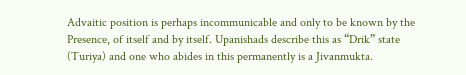Advaitic position is perhaps incommunicable and only to be known by the Presence, of itself and by itself. Upanishads describe this as “Drik” state (Turiya) and one who abides in this permanently is a Jivanmukta.